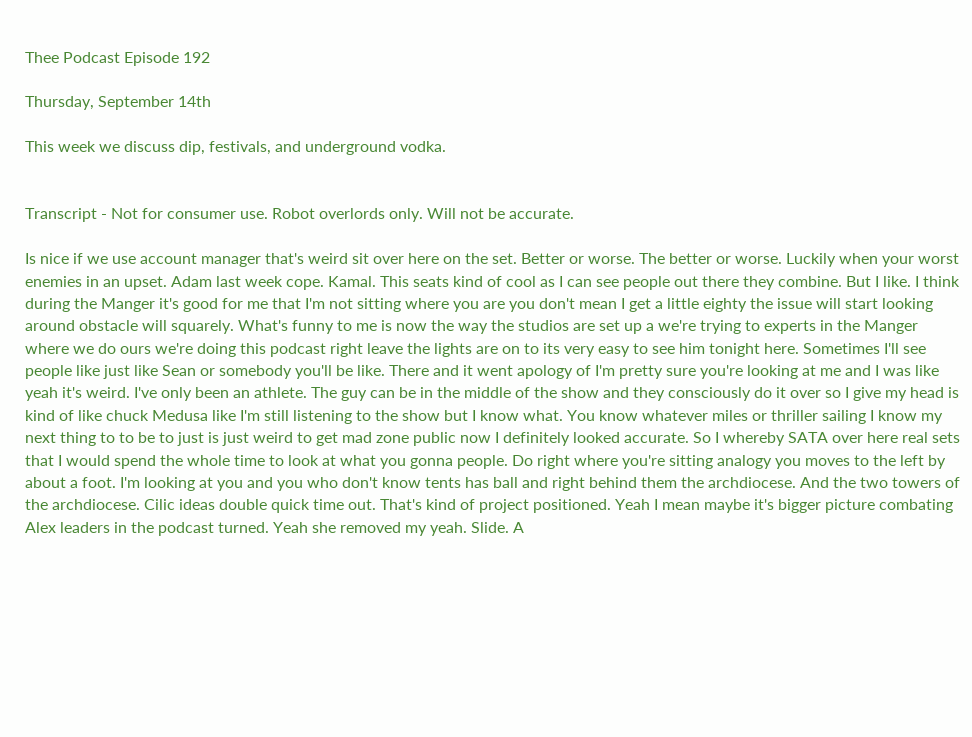Thee Podcast Episode 192

Thursday, September 14th

This week we discuss dip, festivals, and underground vodka.


Transcript - Not for consumer use. Robot overlords only. Will not be accurate.

Is nice if we use account manager that's weird sit over here on the set. Better or worse. The better or worse. Luckily when your worst enemies in an upset. Adam last week cope. Kamal. This seats kind of cool as I can see people out there they combine. But I like. I think during the Manger it's good for me that I'm not sitting where you are you don't mean I get a little eighty the issue will start looking around obstacle will squarely. What's funny to me is now the way the studios are set up a we're trying to experts in the Manger where we do ours we're doing this podcast right leave the lights are on to its very easy to see him tonight here. Sometimes I'll see people like just like Sean or somebody you'll be like. There and it went apology of I'm pretty sure you're looking at me and I was like yeah it's weird. I've only been an athlete. The guy can be in the middle of the show and they consciously do it over so I give my head is kind of like chuck Medusa like I'm still listening to the show but I know what. You know whatever miles or thriller sailing I know my next thing to to be to just is just weird to get mad zone public now I definitely looked accurate. So I whereby SATA over here real sets that I would spend the whole time to look at what you gonna people. Do right where you're sitting analogy you moves to the left by about a foot. I'm looking at you and you who don't know tents has ball and right behind them the archdiocese. And the two towers of the archdiocese. Cilic ideas double quick time out. That's kind of project positioned. Yeah I mean maybe it's bigger picture combating Alex leaders in the podcast turned. Yeah she removed my yeah. Slide. A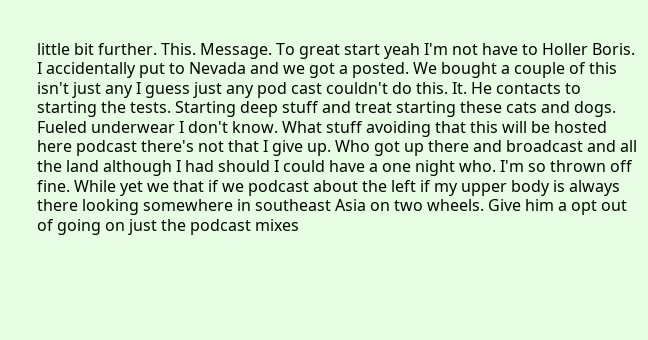little bit further. This. Message. To great start yeah I'm not have to Holler Boris. I accidentally put to Nevada and we got a posted. We bought a couple of this isn't just any I guess just any pod cast couldn't do this. It. He contacts to starting the tests. Starting deep stuff and treat starting these cats and dogs. Fueled underwear I don't know. What stuff avoiding that this will be hosted here podcast there's not that I give up. Who got up there and broadcast and all the land although I had should I could have a one night who. I'm so thrown off fine. While yet we that if we podcast about the left if my upper body is always there looking somewhere in southeast Asia on two wheels. Give him a opt out of going on just the podcast mixes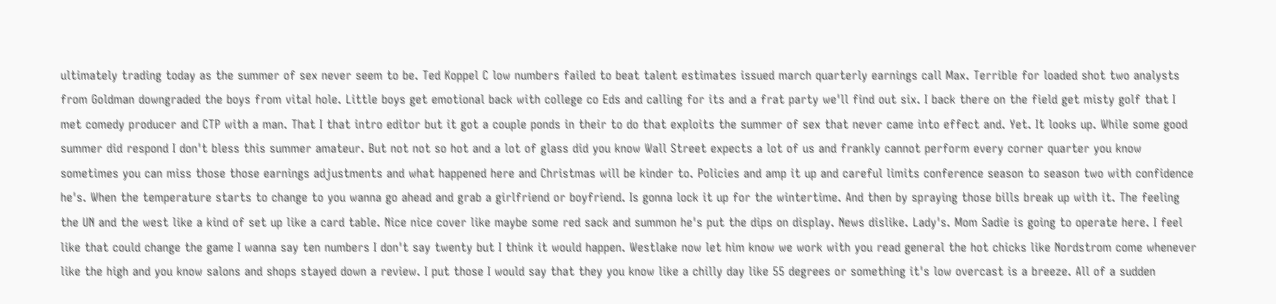ultimately trading today as the summer of sex never seem to be. Ted Koppel C low numbers failed to beat talent estimates issued march quarterly earnings call Max. Terrible for loaded shot two analysts from Goldman downgraded the boys from vital hole. Little boys get emotional back with college co Eds and calling for its and a frat party we'll find out six. I back there on the field get misty golf that I met comedy producer and CTP with a man. That I that intro editor but it got a couple ponds in their to do that exploits the summer of sex that never came into effect and. Yet. It looks up. While some good summer did respond I don't bless this summer amateur. But not not so hot and a lot of glass did you know Wall Street expects a lot of us and frankly cannot perform every corner quarter you know sometimes you can miss those those earnings adjustments and what happened here and Christmas will be kinder to. Policies and amp it up and careful limits conference season to season two with confidence he's. When the temperature starts to change to you wanna go ahead and grab a girlfriend or boyfriend. Is gonna lock it up for the wintertime. And then by spraying those bills break up with it. The feeling the UN and the west like a kind of set up like a card table. Nice nice cover like maybe some red sack and summon he's put the dips on display. News dislike. Lady's. Mom Sadie is going to operate here. I feel like that could change the game I wanna say ten numbers I don't say twenty but I think it would happen. Westlake now let him know we work with you read general the hot chicks like Nordstrom come whenever like the high and you know salons and shops stayed down a review. I put those I would say that they you know like a chilly day like 55 degrees or something it's low overcast is a breeze. All of a sudden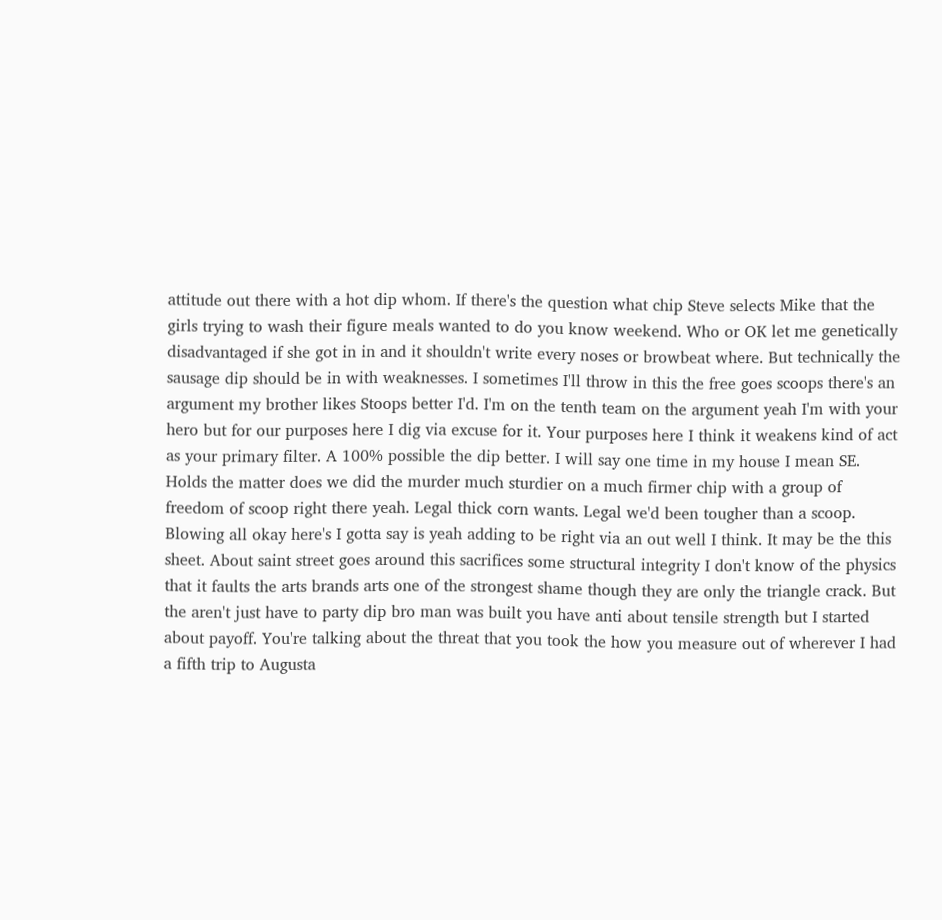attitude out there with a hot dip whom. If there's the question what chip Steve selects Mike that the girls trying to wash their figure meals wanted to do you know weekend. Who or OK let me genetically disadvantaged if she got in in and it shouldn't write every noses or browbeat where. But technically the sausage dip should be in with weaknesses. I sometimes I'll throw in this the free goes scoops there's an argument my brother likes Stoops better I'd. I'm on the tenth team on the argument yeah I'm with your hero but for our purposes here I dig via excuse for it. Your purposes here I think it weakens kind of act as your primary filter. A 100% possible the dip better. I will say one time in my house I mean SE. Holds the matter does we did the murder much sturdier on a much firmer chip with a group of freedom of scoop right there yeah. Legal thick corn wants. Legal we'd been tougher than a scoop. Blowing all okay here's I gotta say is yeah adding to be right via an out well I think. It may be the this sheet. About saint street goes around this sacrifices some structural integrity I don't know of the physics that it faults the arts brands arts one of the strongest shame though they are only the triangle crack. But the aren't just have to party dip bro man was built you have anti about tensile strength but I started about payoff. You're talking about the threat that you took the how you measure out of wherever I had a fifth trip to Augusta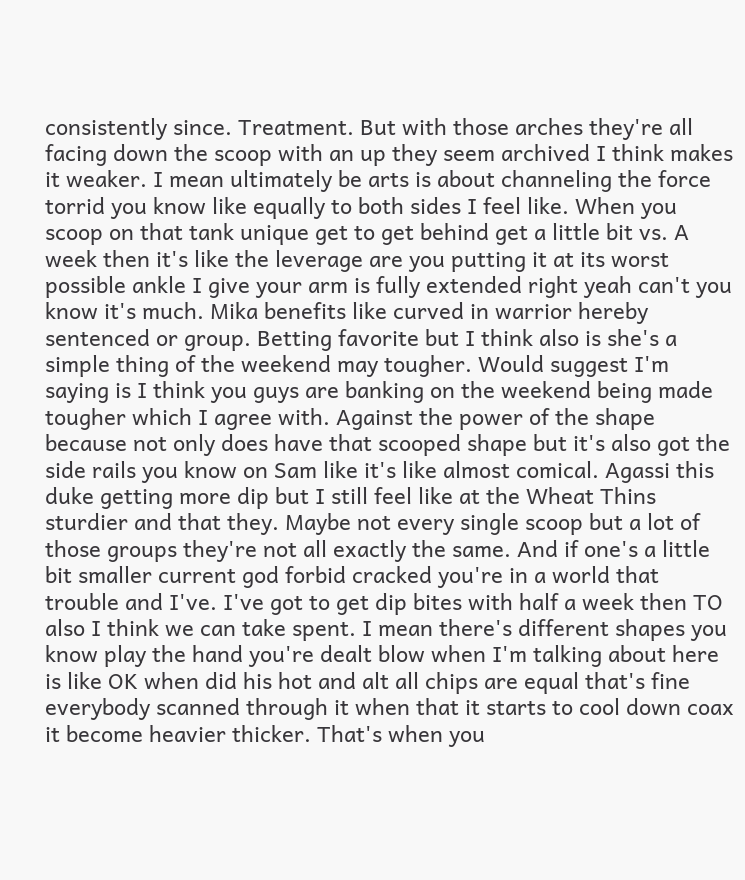consistently since. Treatment. But with those arches they're all facing down the scoop with an up they seem archived I think makes it weaker. I mean ultimately be arts is about channeling the force torrid you know like equally to both sides I feel like. When you scoop on that tank unique get to get behind get a little bit vs. A week then it's like the leverage are you putting it at its worst possible ankle I give your arm is fully extended right yeah can't you know it's much. Mika benefits like curved in warrior hereby sentenced or group. Betting favorite but I think also is she's a simple thing of the weekend may tougher. Would suggest I'm saying is I think you guys are banking on the weekend being made tougher which I agree with. Against the power of the shape because not only does have that scooped shape but it's also got the side rails you know on Sam like it's like almost comical. Agassi this duke getting more dip but I still feel like at the Wheat Thins sturdier and that they. Maybe not every single scoop but a lot of those groups they're not all exactly the same. And if one's a little bit smaller current god forbid cracked you're in a world that trouble and I've. I've got to get dip bites with half a week then TO also I think we can take spent. I mean there's different shapes you know play the hand you're dealt blow when I'm talking about here is like OK when did his hot and alt all chips are equal that's fine everybody scanned through it when that it starts to cool down coax it become heavier thicker. That's when you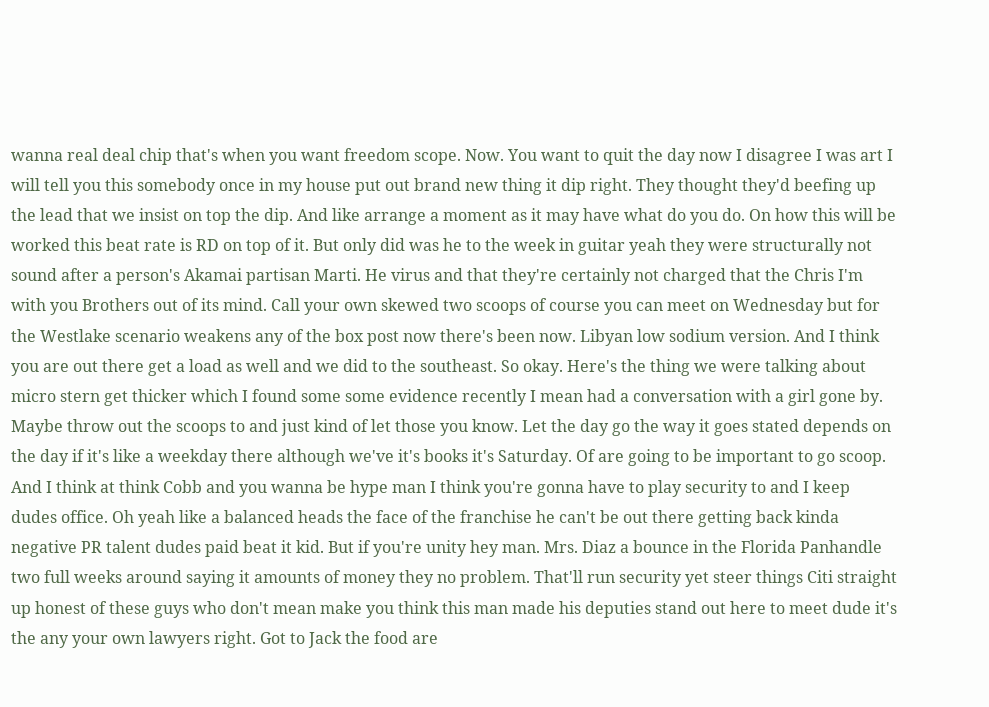wanna real deal chip that's when you want freedom scope. Now. You want to quit the day now I disagree I was art I will tell you this somebody once in my house put out brand new thing it dip right. They thought they'd beefing up the lead that we insist on top the dip. And like arrange a moment as it may have what do you do. On how this will be worked this beat rate is RD on top of it. But only did was he to the week in guitar yeah they were structurally not sound after a person's Akamai partisan Marti. He virus and that they're certainly not charged that the Chris I'm with you Brothers out of its mind. Call your own skewed two scoops of course you can meet on Wednesday but for the Westlake scenario weakens any of the box post now there's been now. Libyan low sodium version. And I think you are out there get a load as well and we did to the southeast. So okay. Here's the thing we were talking about micro stern get thicker which I found some some evidence recently I mean had a conversation with a girl gone by. Maybe throw out the scoops to and just kind of let those you know. Let the day go the way it goes stated depends on the day if it's like a weekday there although we've it's books it's Saturday. Of are going to be important to go scoop. And I think at think Cobb and you wanna be hype man I think you're gonna have to play security to and I keep dudes office. Oh yeah like a balanced heads the face of the franchise he can't be out there getting back kinda negative PR talent dudes paid beat it kid. But if you're unity hey man. Mrs. Diaz a bounce in the Florida Panhandle two full weeks around saying it amounts of money they no problem. That'll run security yet steer things Citi straight up honest of these guys who don't mean make you think this man made his deputies stand out here to meet dude it's the any your own lawyers right. Got to Jack the food are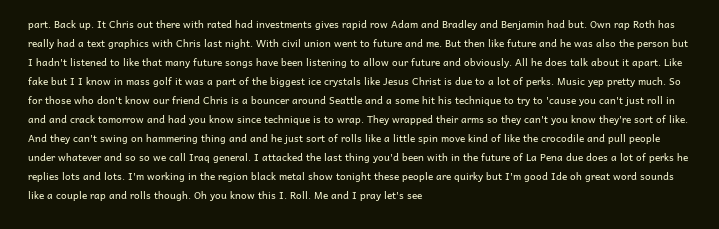part. Back up. It Chris out there with rated had investments gives rapid row Adam and Bradley and Benjamin had but. Own rap Roth has really had a text graphics with Chris last night. With civil union went to future and me. But then like future and he was also the person but I hadn't listened to like that many future songs have been listening to allow our future and obviously. All he does talk about it apart. Like fake but I I know in mass golf it was a part of the biggest ice crystals like Jesus Christ is due to a lot of perks. Music yep pretty much. So for those who don't know our friend Chris is a bouncer around Seattle and a some hit his technique to try to 'cause you can't just roll in and and crack tomorrow and had you know since technique is to wrap. They wrapped their arms so they can't you know they're sort of like. And they can't swing on hammering thing and and he just sort of rolls like a little spin move kind of like the crocodile and pull people under whatever and so so we call Iraq general. I attacked the last thing you'd been with in the future of La Pena due does a lot of perks he replies lots and lots. I'm working in the region black metal show tonight these people are quirky but I'm good Ide oh great word sounds like a couple rap and rolls though. Oh you know this I. Roll. Me and I pray let's see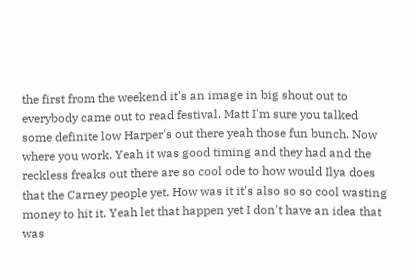the first from the weekend it's an image in big shout out to everybody came out to read festival. Matt I'm sure you talked some definite low Harper's out there yeah those fun bunch. Now where you work. Yeah it was good timing and they had and the reckless freaks out there are so cool ode to how would Ilya does that the Carney people yet. How was it it's also so so cool wasting money to hit it. Yeah let that happen yet I don't have an idea that was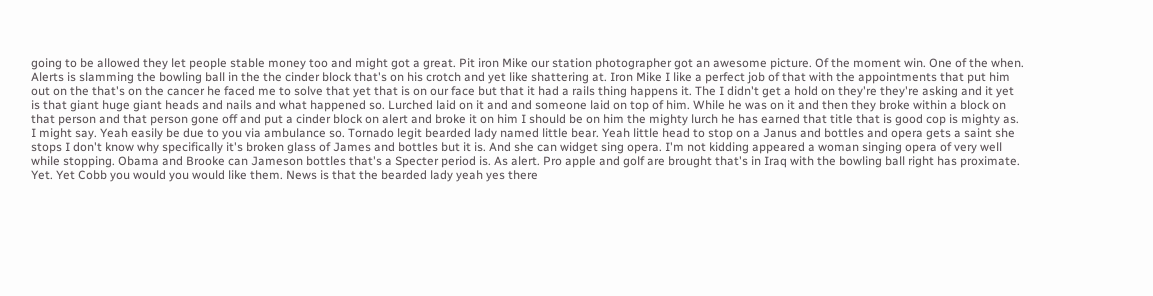going to be allowed they let people stable money too and might got a great. Pit iron Mike our station photographer got an awesome picture. Of the moment win. One of the when. Alerts is slamming the bowling ball in the the cinder block that's on his crotch and yet like shattering at. Iron Mike I like a perfect job of that with the appointments that put him out on the that's on the cancer he faced me to solve that yet that is on our face but that it had a rails thing happens it. The I didn't get a hold on they're they're asking and it yet is that giant huge giant heads and nails and what happened so. Lurched laid on it and and someone laid on top of him. While he was on it and then they broke within a block on that person and that person gone off and put a cinder block on alert and broke it on him I should be on him the mighty lurch he has earned that title that is good cop is mighty as. I might say. Yeah easily be due to you via ambulance so. Tornado legit bearded lady named little bear. Yeah little head to stop on a Janus and bottles and opera gets a saint she stops I don't know why specifically it's broken glass of James and bottles but it is. And she can widget sing opera. I'm not kidding appeared a woman singing opera of very well while stopping. Obama and Brooke can Jameson bottles that's a Specter period is. As alert. Pro apple and golf are brought that's in Iraq with the bowling ball right has proximate. Yet. Yet Cobb you would you would like them. News is that the bearded lady yeah yes there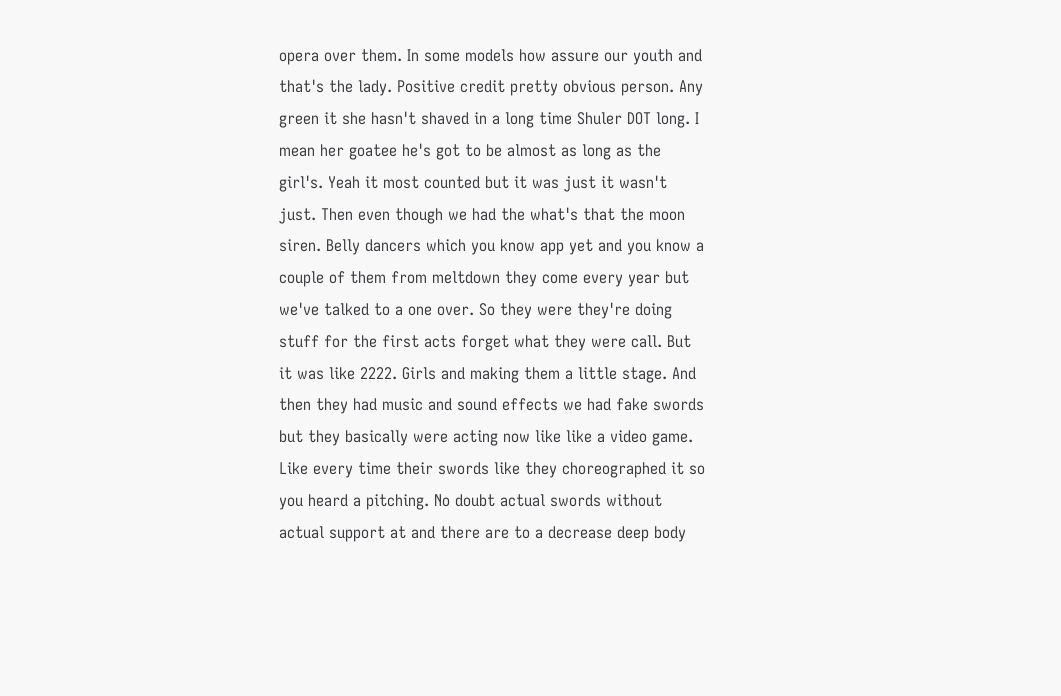opera over them. In some models how assure our youth and that's the lady. Positive credit pretty obvious person. Any green it she hasn't shaved in a long time Shuler DOT long. I mean her goatee he's got to be almost as long as the girl's. Yeah it most counted but it was just it wasn't just. Then even though we had the what's that the moon siren. Belly dancers which you know app yet and you know a couple of them from meltdown they come every year but we've talked to a one over. So they were they're doing stuff for the first acts forget what they were call. But it was like 2222. Girls and making them a little stage. And then they had music and sound effects we had fake swords but they basically were acting now like like a video game. Like every time their swords like they choreographed it so you heard a pitching. No doubt actual swords without actual support at and there are to a decrease deep body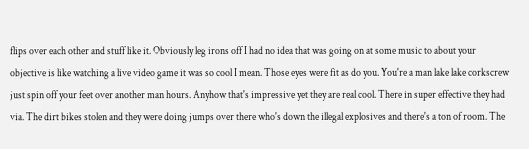flips over each other and stuff like it. Obviously leg irons off I had no idea that was going on at some music to about your objective is like watching a live video game it was so cool I mean. Those eyes were fit as do you. You're a man lake lake corkscrew just spin off your feet over another man hours. Anyhow that's impressive yet they are real cool. There in super effective they had via. The dirt bikes stolen and they were doing jumps over there who's down the illegal explosives and there's a ton of room. The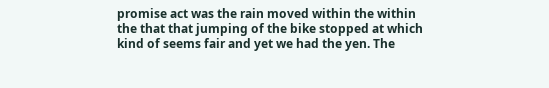promise act was the rain moved within the within the that that jumping of the bike stopped at which kind of seems fair and yet we had the yen. The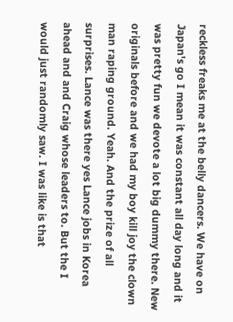reckless freaks me at the belly dancers. We have on Japan's go I mean it was constant all day long and it was pretty fun we devote a lot big dummy there. New originals before and we had my boy kill joy the clown man raping ground. Yeah. And the prize of all surprises. Lance was there yes Lance jobs in Korea ahead and and Craig whose leaders to. But the I would just randomly saw. I was like is that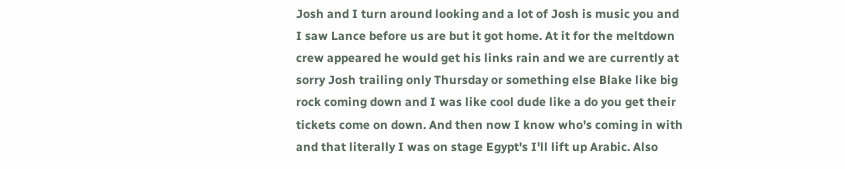Josh and I turn around looking and a lot of Josh is music you and I saw Lance before us are but it got home. At it for the meltdown crew appeared he would get his links rain and we are currently at sorry Josh trailing only Thursday or something else Blake like big rock coming down and I was like cool dude like a do you get their tickets come on down. And then now I know who's coming in with and that literally I was on stage Egypt's I'll lift up Arabic. Also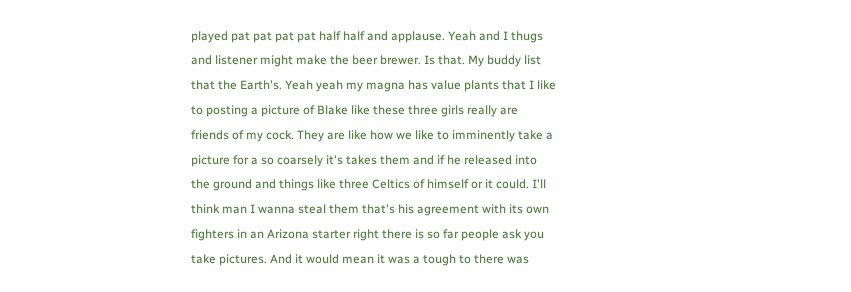played pat pat pat pat half half and applause. Yeah and I thugs and listener might make the beer brewer. Is that. My buddy list that the Earth's. Yeah yeah my magna has value plants that I like to posting a picture of Blake like these three girls really are friends of my cock. They are like how we like to imminently take a picture for a so coarsely it's takes them and if he released into the ground and things like three Celtics of himself or it could. I'll think man I wanna steal them that's his agreement with its own fighters in an Arizona starter right there is so far people ask you take pictures. And it would mean it was a tough to there was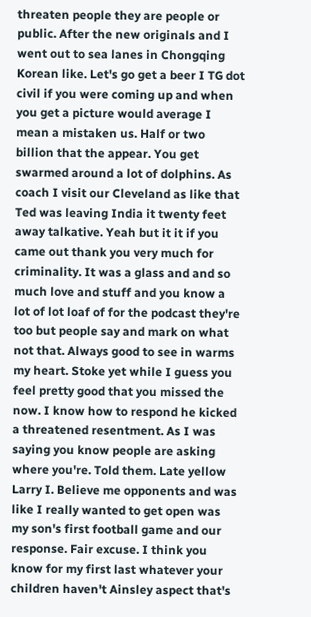threaten people they are people or public. After the new originals and I went out to sea lanes in Chongqing Korean like. Let's go get a beer I TG dot civil if you were coming up and when you get a picture would average I mean a mistaken us. Half or two billion that the appear. You get swarmed around a lot of dolphins. As coach I visit our Cleveland as like that Ted was leaving India it twenty feet away talkative. Yeah but it it if you came out thank you very much for criminality. It was a glass and and so much love and stuff and you know a lot of lot loaf of for the podcast they're too but people say and mark on what not that. Always good to see in warms my heart. Stoke yet while I guess you feel pretty good that you missed the now. I know how to respond he kicked a threatened resentment. As I was saying you know people are asking where you're. Told them. Late yellow Larry I. Believe me opponents and was like I really wanted to get open was my son's first football game and our response. Fair excuse. I think you know for my first last whatever your children haven't Ainsley aspect that's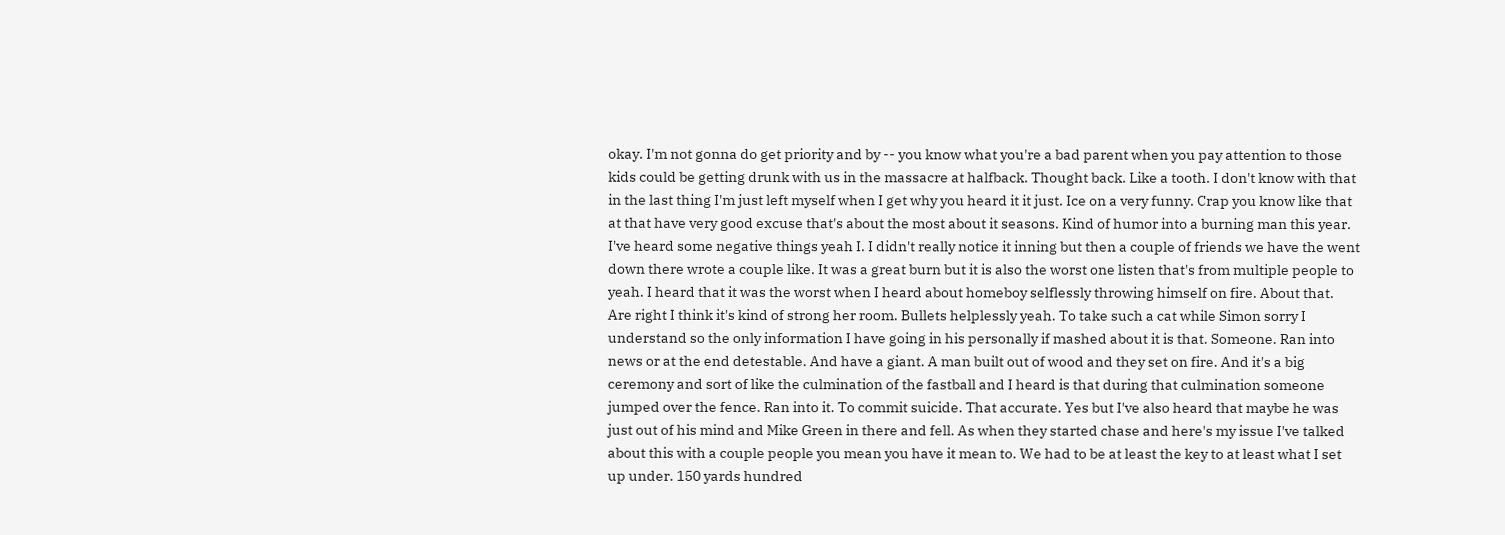okay. I'm not gonna do get priority and by -- you know what you're a bad parent when you pay attention to those kids could be getting drunk with us in the massacre at halfback. Thought back. Like a tooth. I don't know with that in the last thing I'm just left myself when I get why you heard it it just. Ice on a very funny. Crap you know like that at that have very good excuse that's about the most about it seasons. Kind of humor into a burning man this year. I've heard some negative things yeah I. I didn't really notice it inning but then a couple of friends we have the went down there wrote a couple like. It was a great burn but it is also the worst one listen that's from multiple people to yeah. I heard that it was the worst when I heard about homeboy selflessly throwing himself on fire. About that. Are right I think it's kind of strong her room. Bullets helplessly yeah. To take such a cat while Simon sorry I understand so the only information I have going in his personally if mashed about it is that. Someone. Ran into news or at the end detestable. And have a giant. A man built out of wood and they set on fire. And it's a big ceremony and sort of like the culmination of the fastball and I heard is that during that culmination someone jumped over the fence. Ran into it. To commit suicide. That accurate. Yes but I've also heard that maybe he was just out of his mind and Mike Green in there and fell. As when they started chase and here's my issue I've talked about this with a couple people you mean you have it mean to. We had to be at least the key to at least what I set up under. 150 yards hundred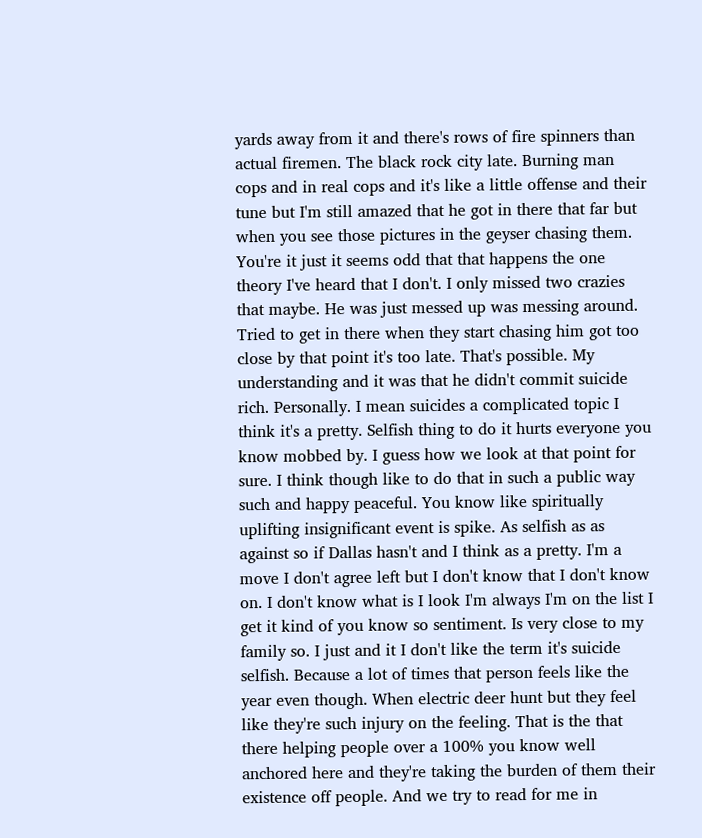yards away from it and there's rows of fire spinners than actual firemen. The black rock city late. Burning man cops and in real cops and it's like a little offense and their tune but I'm still amazed that he got in there that far but when you see those pictures in the geyser chasing them. You're it just it seems odd that that happens the one theory I've heard that I don't. I only missed two crazies that maybe. He was just messed up was messing around. Tried to get in there when they start chasing him got too close by that point it's too late. That's possible. My understanding and it was that he didn't commit suicide rich. Personally. I mean suicides a complicated topic I think it's a pretty. Selfish thing to do it hurts everyone you know mobbed by. I guess how we look at that point for sure. I think though like to do that in such a public way such and happy peaceful. You know like spiritually uplifting insignificant event is spike. As selfish as as against so if Dallas hasn't and I think as a pretty. I'm a move I don't agree left but I don't know that I don't know on. I don't know what is I look I'm always I'm on the list I get it kind of you know so sentiment. Is very close to my family so. I just and it I don't like the term it's suicide selfish. Because a lot of times that person feels like the year even though. When electric deer hunt but they feel like they're such injury on the feeling. That is the that there helping people over a 100% you know well anchored here and they're taking the burden of them their existence off people. And we try to read for me in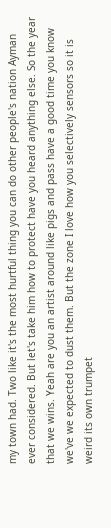my town had. Two like it's the most hurtful thing you can do other people's nation Ayman ever considered. But let's take him how to protect have you heard anything else. So the year that we wins. Yeah are you an artist around like pigs and pass have a good time you know we've we expected to dust them. But the zone I love how you selectively sensors so it is weird its own trumpet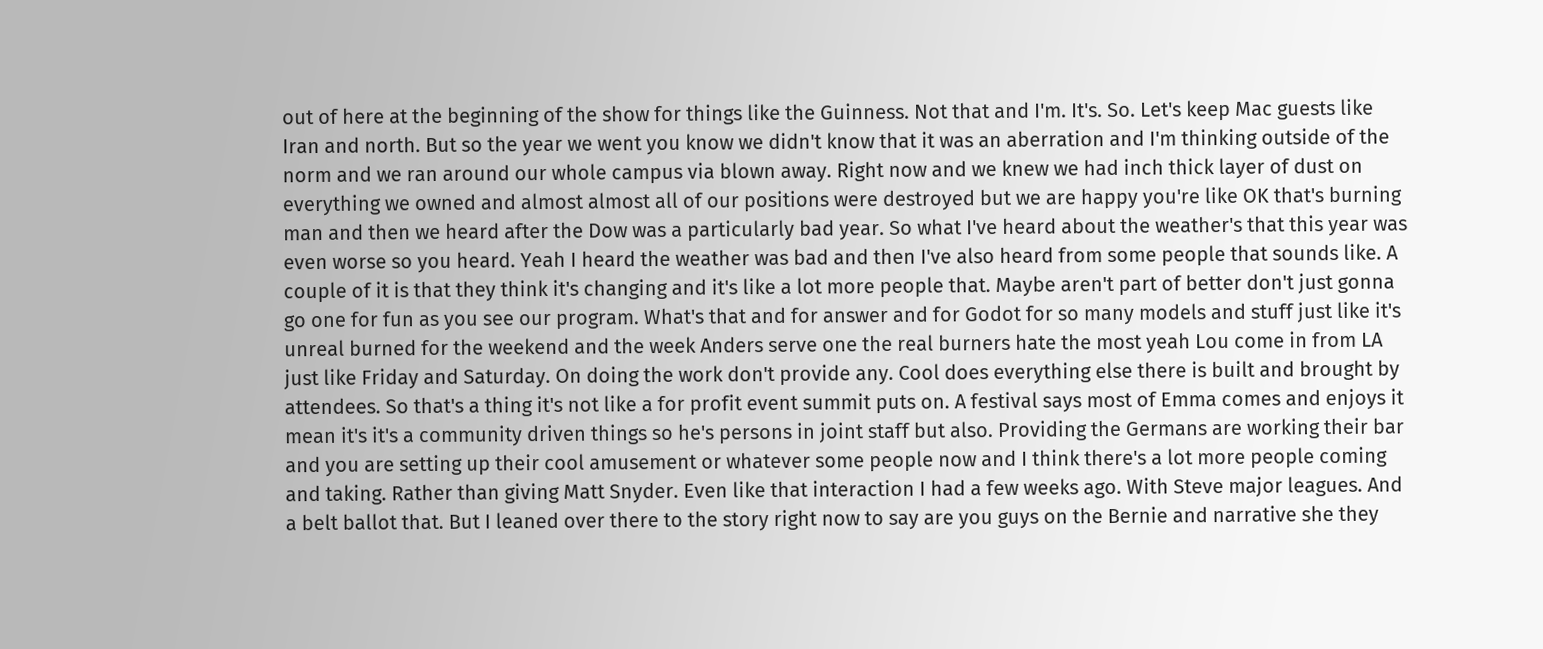out of here at the beginning of the show for things like the Guinness. Not that and I'm. It's. So. Let's keep Mac guests like Iran and north. But so the year we went you know we didn't know that it was an aberration and I'm thinking outside of the norm and we ran around our whole campus via blown away. Right now and we knew we had inch thick layer of dust on everything we owned and almost almost all of our positions were destroyed but we are happy you're like OK that's burning man and then we heard after the Dow was a particularly bad year. So what I've heard about the weather's that this year was even worse so you heard. Yeah I heard the weather was bad and then I've also heard from some people that sounds like. A couple of it is that they think it's changing and it's like a lot more people that. Maybe aren't part of better don't just gonna go one for fun as you see our program. What's that and for answer and for Godot for so many models and stuff just like it's unreal burned for the weekend and the week Anders serve one the real burners hate the most yeah Lou come in from LA just like Friday and Saturday. On doing the work don't provide any. Cool does everything else there is built and brought by attendees. So that's a thing it's not like a for profit event summit puts on. A festival says most of Emma comes and enjoys it mean it's it's a community driven things so he's persons in joint staff but also. Providing the Germans are working their bar and you are setting up their cool amusement or whatever some people now and I think there's a lot more people coming and taking. Rather than giving Matt Snyder. Even like that interaction I had a few weeks ago. With Steve major leagues. And a belt ballot that. But I leaned over there to the story right now to say are you guys on the Bernie and narrative she they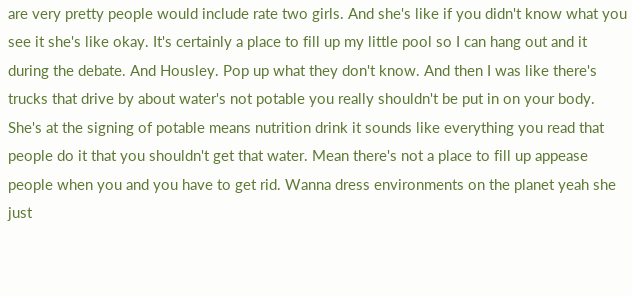are very pretty people would include rate two girls. And she's like if you didn't know what you see it she's like okay. It's certainly a place to fill up my little pool so I can hang out and it during the debate. And Housley. Pop up what they don't know. And then I was like there's trucks that drive by about water's not potable you really shouldn't be put in on your body. She's at the signing of potable means nutrition drink it sounds like everything you read that people do it that you shouldn't get that water. Mean there's not a place to fill up appease people when you and you have to get rid. Wanna dress environments on the planet yeah she just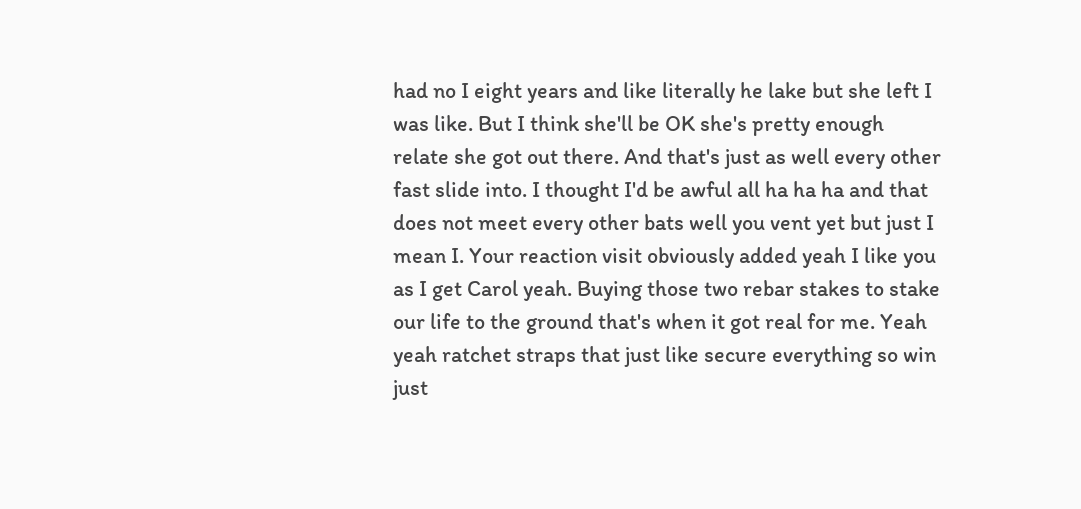had no I eight years and like literally he lake but she left I was like. But I think she'll be OK she's pretty enough relate she got out there. And that's just as well every other fast slide into. I thought I'd be awful all ha ha ha and that does not meet every other bats well you vent yet but just I mean I. Your reaction visit obviously added yeah I like you as I get Carol yeah. Buying those two rebar stakes to stake our life to the ground that's when it got real for me. Yeah yeah ratchet straps that just like secure everything so win just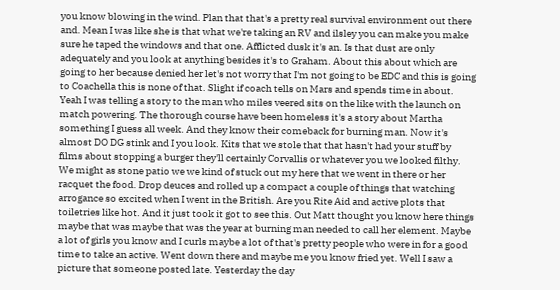you know blowing in the wind. Plan that that's a pretty real survival environment out there and. Mean I was like she is that what we're taking an RV and ilsley you can make you make sure he taped the windows and that one. Afflicted dusk it's an. Is that dust are only adequately and you look at anything besides it's to Graham. About this about which are going to her because denied her let's not worry that I'm not going to be EDC and this is going to Coachella this is none of that. Slight if coach tells on Mars and spends time in about. Yeah I was telling a story to the man who miles veered sits on the like with the launch on match powering. The thorough course have been homeless it's a story about Martha something I guess all week. And they know their comeback for burning man. Now it's almost DO DG stink and I you look. Kits that we stole that that hasn't had your stuff by films about stopping a burger they'll certainly Corvallis or whatever you we looked filthy. We might as stone patio we we kind of stuck out my here that we went in there or her racquet the food. Drop deuces and rolled up a compact a couple of things that watching arrogance so excited when I went in the British. Are you Rite Aid and active plots that toiletries like hot. And it just took it got to see this. Out Matt thought you know here things maybe that was maybe that was the year at burning man needed to call her element. Maybe a lot of girls you know and I curls maybe a lot of that's pretty people who were in for a good time to take an active. Went down there and maybe me you know fried yet. Well I saw a picture that someone posted late. Yesterday the day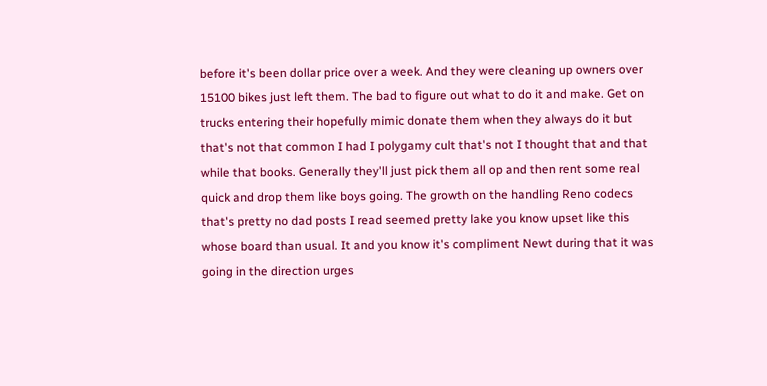before it's been dollar price over a week. And they were cleaning up owners over 15100 bikes just left them. The bad to figure out what to do it and make. Get on trucks entering their hopefully mimic donate them when they always do it but that's not that common I had I polygamy cult that's not I thought that and that while that books. Generally they'll just pick them all op and then rent some real quick and drop them like boys going. The growth on the handling Reno codecs that's pretty no dad posts I read seemed pretty lake you know upset like this whose board than usual. It and you know it's compliment Newt during that it was going in the direction urges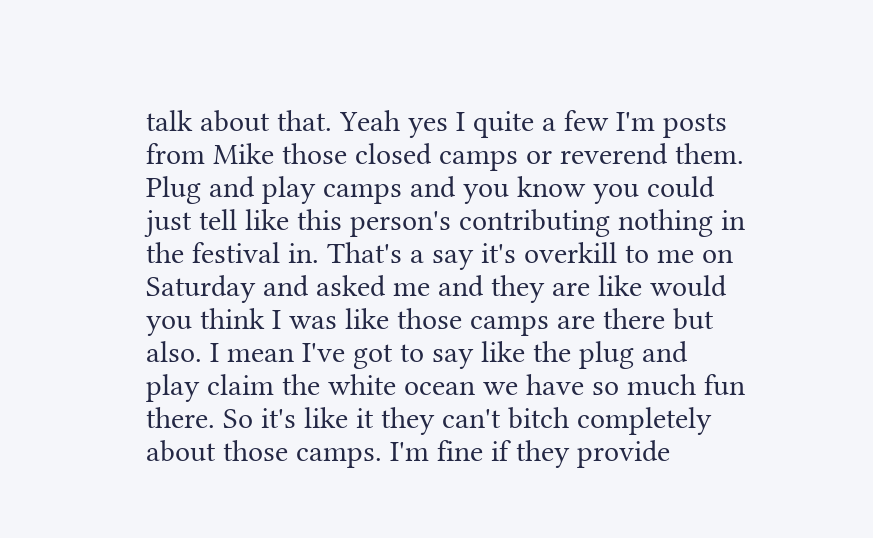talk about that. Yeah yes I quite a few I'm posts from Mike those closed camps or reverend them. Plug and play camps and you know you could just tell like this person's contributing nothing in the festival in. That's a say it's overkill to me on Saturday and asked me and they are like would you think I was like those camps are there but also. I mean I've got to say like the plug and play claim the white ocean we have so much fun there. So it's like it they can't bitch completely about those camps. I'm fine if they provide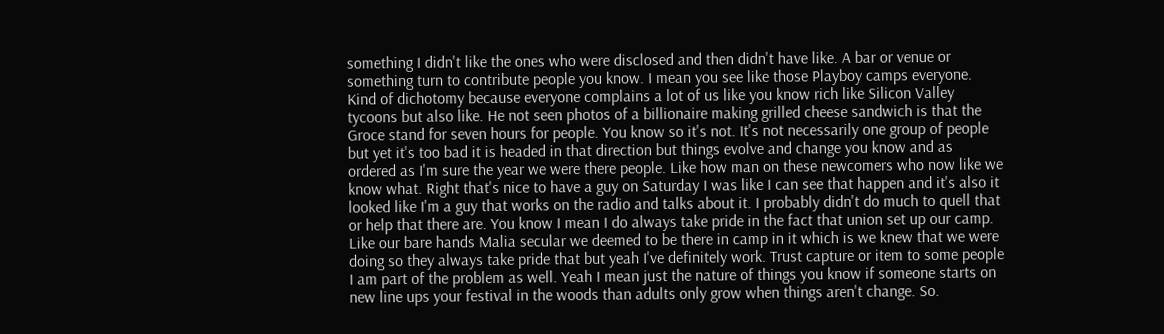something I didn't like the ones who were disclosed and then didn't have like. A bar or venue or something turn to contribute people you know. I mean you see like those Playboy camps everyone. Kind of dichotomy because everyone complains a lot of us like you know rich like Silicon Valley tycoons but also like. He not seen photos of a billionaire making grilled cheese sandwich is that the Groce stand for seven hours for people. You know so it's not. It's not necessarily one group of people but yet it's too bad it is headed in that direction but things evolve and change you know and as ordered as I'm sure the year we were there people. Like how man on these newcomers who now like we know what. Right that's nice to have a guy on Saturday I was like I can see that happen and it's also it looked like I'm a guy that works on the radio and talks about it. I probably didn't do much to quell that or help that there are. You know I mean I do always take pride in the fact that union set up our camp. Like our bare hands Malia secular we deemed to be there in camp in it which is we knew that we were doing so they always take pride that but yeah I've definitely work. Trust capture or item to some people I am part of the problem as well. Yeah I mean just the nature of things you know if someone starts on new line ups your festival in the woods than adults only grow when things aren't change. So.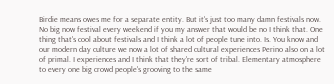Birdie means owes me for a separate entity. But it's just too many damn festivals now. No big now festival every weekend if you my answer that would be no I think that. One thing that's cool about festivals and I think a lot of people tune into. Is. You know and our modern day culture we now a lot of shared cultural experiences Perino also on a lot of primal. I experiences and I think that they're sort of tribal. Elementary atmosphere to every one big crowd people's grooving to the same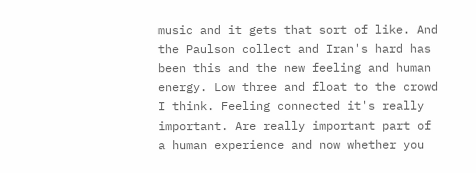music and it gets that sort of like. And the Paulson collect and Iran's hard has been this and the new feeling and human energy. Low three and float to the crowd I think. Feeling connected it's really important. Are really important part of a human experience and now whether you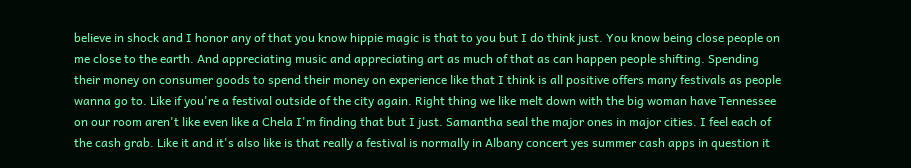believe in shock and I honor any of that you know hippie magic is that to you but I do think just. You know being close people on me close to the earth. And appreciating music and appreciating art as much of that as can happen people shifting. Spending their money on consumer goods to spend their money on experience like that I think is all positive offers many festivals as people wanna go to. Like if you're a festival outside of the city again. Right thing we like melt down with the big woman have Tennessee on our room aren't like even like a Chela I'm finding that but I just. Samantha seal the major ones in major cities. I feel each of the cash grab. Like it and it's also like is that really a festival is normally in Albany concert yes summer cash apps in question it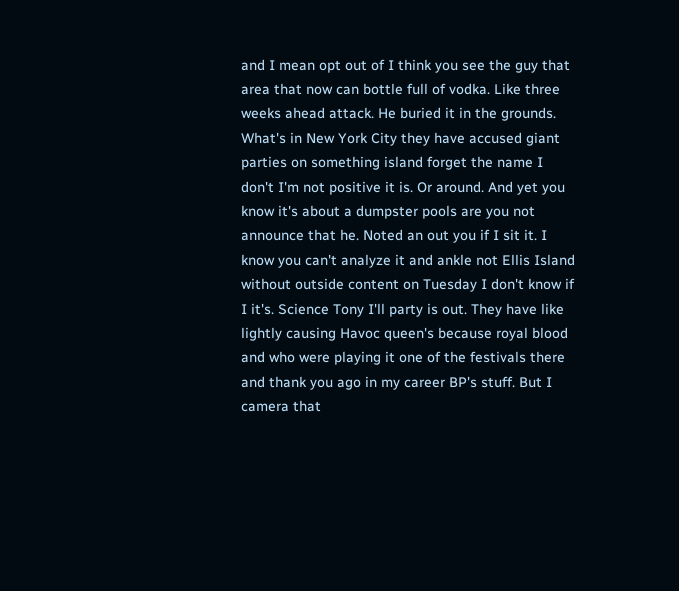and I mean opt out of I think you see the guy that area that now can bottle full of vodka. Like three weeks ahead attack. He buried it in the grounds. What's in New York City they have accused giant parties on something island forget the name I don't I'm not positive it is. Or around. And yet you know it's about a dumpster pools are you not announce that he. Noted an out you if I sit it. I know you can't analyze it and ankle not Ellis Island without outside content on Tuesday I don't know if I it's. Science Tony I'll party is out. They have like lightly causing Havoc queen's because royal blood and who were playing it one of the festivals there and thank you ago in my career BP's stuff. But I camera that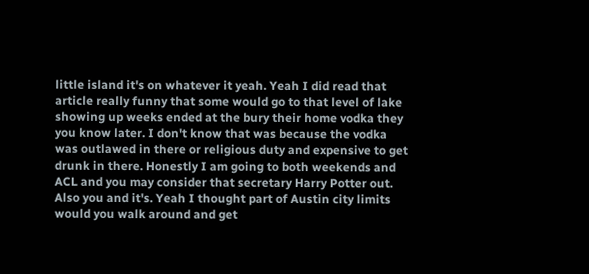little island it's on whatever it yeah. Yeah I did read that article really funny that some would go to that level of lake showing up weeks ended at the bury their home vodka they you know later. I don't know that was because the vodka was outlawed in there or religious duty and expensive to get drunk in there. Honestly I am going to both weekends and ACL and you may consider that secretary Harry Potter out. Also you and it's. Yeah I thought part of Austin city limits would you walk around and get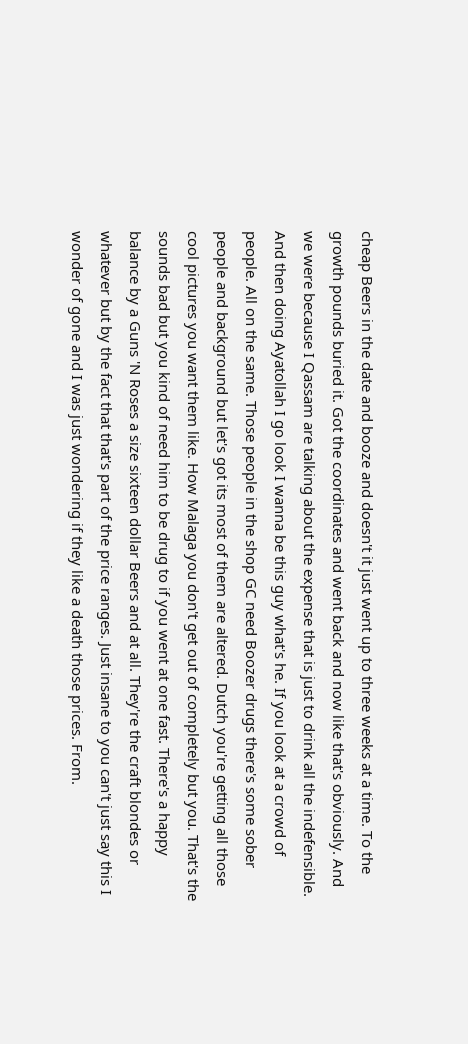cheap Beers in the date and booze and doesn't it just went up to three weeks at a time. To the growth pounds buried it. Got the coordinates and went back and now like that's obviously. And we were because I Qassam are talking about the expense that is just to drink all the indefensible. And then doing Ayatollah I go look I wanna be this guy what's he. If you look at a crowd of people. All on the same. Those people in the shop GC need Boozer drugs there's some sober people and background but let's got its most of them are altered. Dutch you're getting all those cool pictures you want them like. How Malaga you don't get out of completely but you. That's the sounds bad but you kind of need him to be drug to if you went at one fast. There's a happy balance by a Guns 'N Roses a size sixteen dollar Beers and at all. They're the craft blondes or whatever but by the fact that that's part of the price ranges. Just insane to you can't just say this I wonder of gone and I was just wondering if they like a death those prices. From.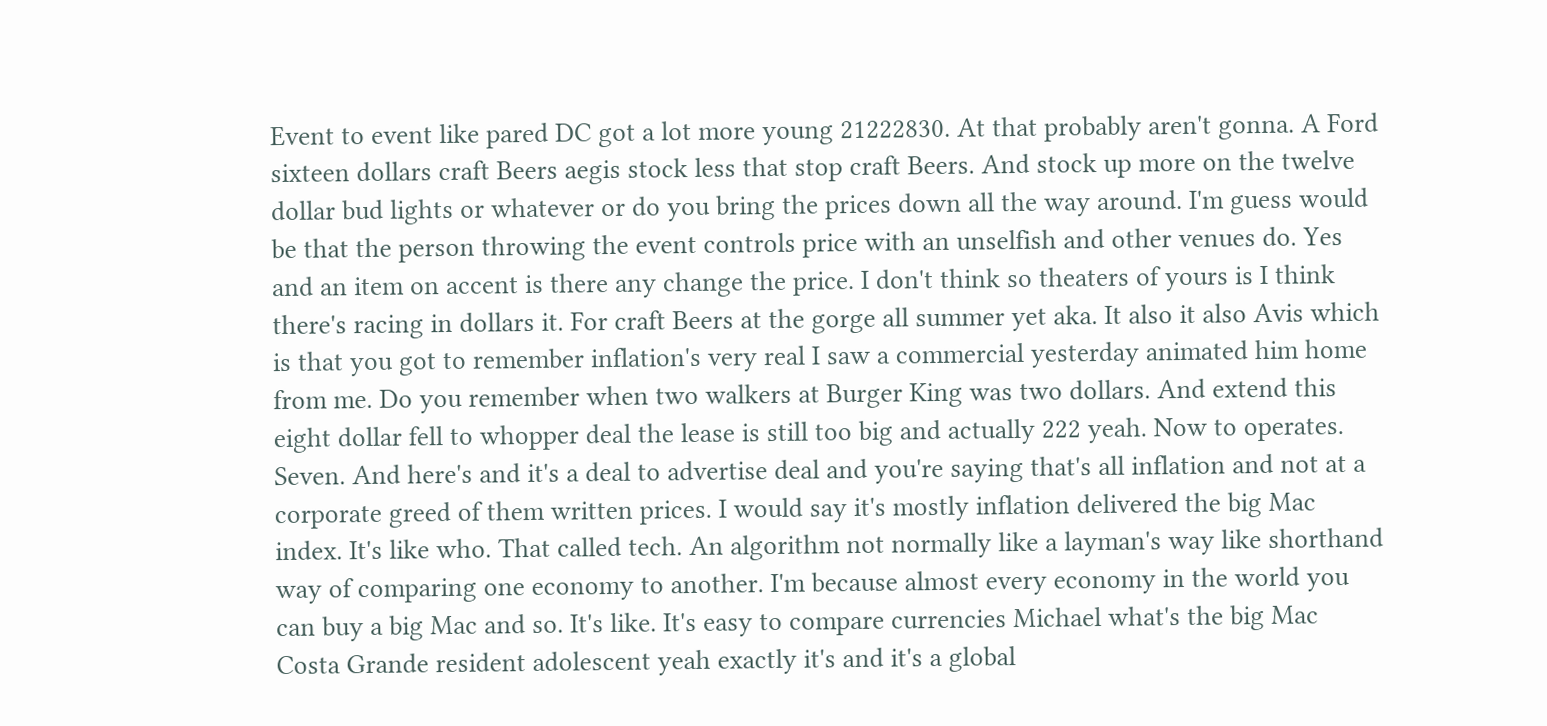Event to event like pared DC got a lot more young 21222830. At that probably aren't gonna. A Ford sixteen dollars craft Beers aegis stock less that stop craft Beers. And stock up more on the twelve dollar bud lights or whatever or do you bring the prices down all the way around. I'm guess would be that the person throwing the event controls price with an unselfish and other venues do. Yes and an item on accent is there any change the price. I don't think so theaters of yours is I think there's racing in dollars it. For craft Beers at the gorge all summer yet aka. It also it also Avis which is that you got to remember inflation's very real I saw a commercial yesterday animated him home from me. Do you remember when two walkers at Burger King was two dollars. And extend this eight dollar fell to whopper deal the lease is still too big and actually 222 yeah. Now to operates. Seven. And here's and it's a deal to advertise deal and you're saying that's all inflation and not at a corporate greed of them written prices. I would say it's mostly inflation delivered the big Mac index. It's like who. That called tech. An algorithm not normally like a layman's way like shorthand way of comparing one economy to another. I'm because almost every economy in the world you can buy a big Mac and so. It's like. It's easy to compare currencies Michael what's the big Mac Costa Grande resident adolescent yeah exactly it's and it's a global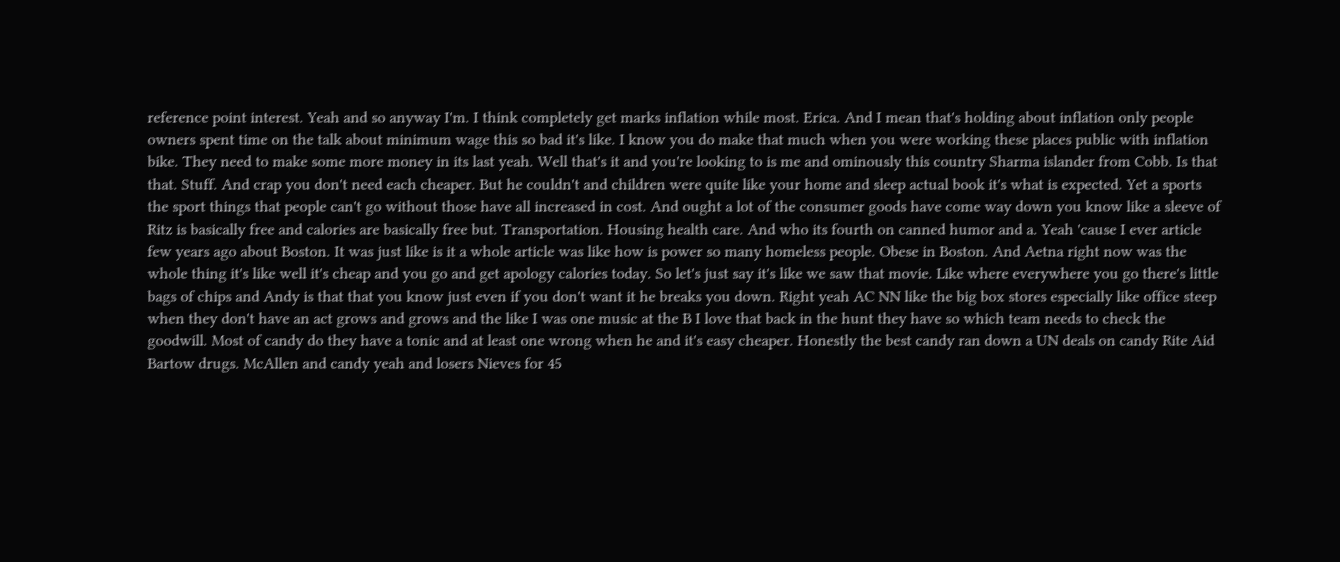reference point interest. Yeah and so anyway I'm. I think completely get marks inflation while most. Erica. And I mean that's holding about inflation only people owners spent time on the talk about minimum wage this so bad it's like. I know you do make that much when you were working these places public with inflation bike. They need to make some more money in its last yeah. Well that's it and you're looking to is me and ominously this country Sharma islander from Cobb. Is that that. Stuff. And crap you don't need each cheaper. But he couldn't and children were quite like your home and sleep actual book it's what is expected. Yet a sports the sport things that people can't go without those have all increased in cost. And ought a lot of the consumer goods have come way down you know like a sleeve of Ritz is basically free and calories are basically free but. Transportation. Housing health care. And who its fourth on canned humor and a. Yeah 'cause I ever article few years ago about Boston. It was just like is it a whole article was like how is power so many homeless people. Obese in Boston. And Aetna right now was the whole thing it's like well it's cheap and you go and get apology calories today. So let's just say it's like we saw that movie. Like where everywhere you go there's little bags of chips and Andy is that that you know just even if you don't want it he breaks you down. Right yeah AC NN like the big box stores especially like office steep when they don't have an act grows and grows and the like I was one music at the B I love that back in the hunt they have so which team needs to check the goodwill. Most of candy do they have a tonic and at least one wrong when he and it's easy cheaper. Honestly the best candy ran down a UN deals on candy Rite Aid Bartow drugs. McAllen and candy yeah and losers Nieves for 45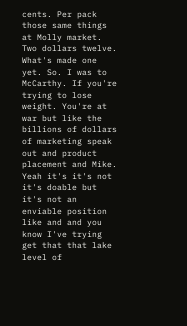cents. Per pack those same things at Molly market. Two dollars twelve. What's made one yet. So. I was to McCarthy. If you're trying to lose weight. You're at war but like the billions of dollars of marketing speak out and product placement and Mike. Yeah it's it's not it's doable but it's not an enviable position like and and you know I've trying get that that lake level of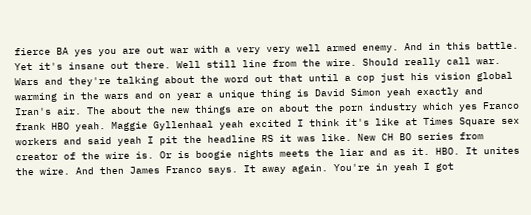fierce BA yes you are out war with a very very well armed enemy. And in this battle. Yet it's insane out there. Well still line from the wire. Should really call war. Wars and they're talking about the word out that until a cop just his vision global warming in the wars and on year a unique thing is David Simon yeah exactly and Iran's air. The about the new things are on about the porn industry which yes Franco frank HBO yeah. Maggie Gyllenhaal yeah excited I think it's like at Times Square sex workers and said yeah I pit the headline RS it was like. New CH BO series from creator of the wire is. Or is boogie nights meets the liar and as it. HBO. It unites the wire. And then James Franco says. It away again. You're in yeah I got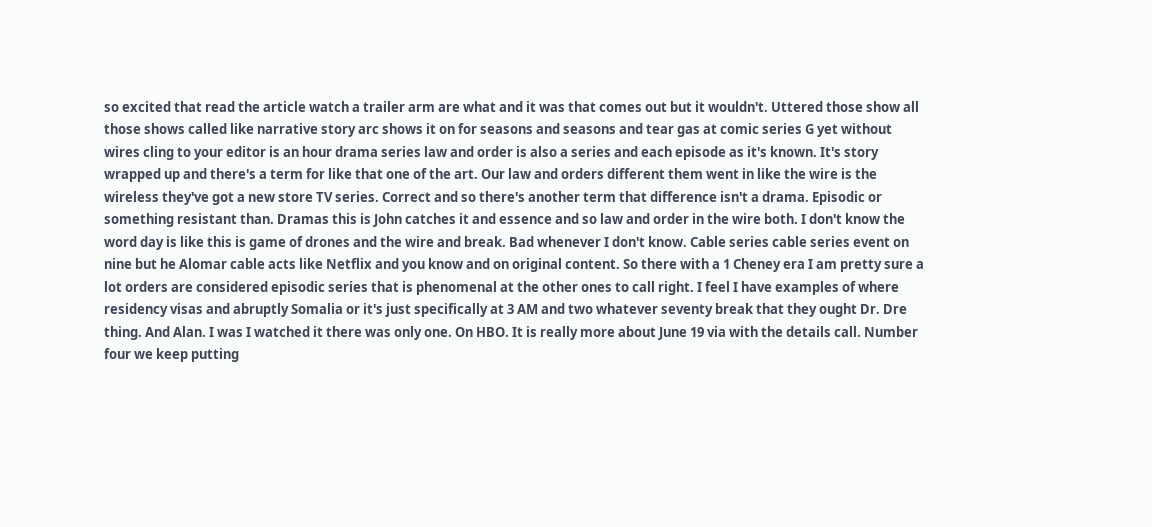so excited that read the article watch a trailer arm are what and it was that comes out but it wouldn't. Uttered those show all those shows called like narrative story arc shows it on for seasons and seasons and tear gas at comic series G yet without wires cling to your editor is an hour drama series law and order is also a series and each episode as it's known. It's story wrapped up and there's a term for like that one of the art. Our law and orders different them went in like the wire is the wireless they've got a new store TV series. Correct and so there's another term that difference isn't a drama. Episodic or something resistant than. Dramas this is John catches it and essence and so law and order in the wire both. I don't know the word day is like this is game of drones and the wire and break. Bad whenever I don't know. Cable series cable series event on nine but he Alomar cable acts like Netflix and you know and on original content. So there with a 1 Cheney era I am pretty sure a lot orders are considered episodic series that is phenomenal at the other ones to call right. I feel I have examples of where residency visas and abruptly Somalia or it's just specifically at 3 AM and two whatever seventy break that they ought Dr. Dre thing. And Alan. I was I watched it there was only one. On HBO. It is really more about June 19 via with the details call. Number four we keep putting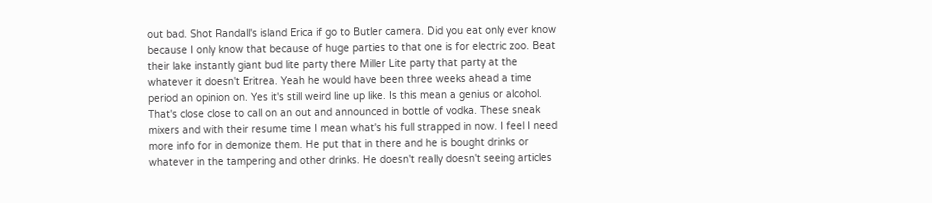out bad. Shot Randall's island Erica if go to Butler camera. Did you eat only ever know because I only know that because of huge parties to that one is for electric zoo. Beat their lake instantly giant bud lite party there Miller Lite party that party at the whatever it doesn't Eritrea. Yeah he would have been three weeks ahead a time period an opinion on. Yes it's still weird line up like. Is this mean a genius or alcohol. That's close close to call on an out and announced in bottle of vodka. These sneak mixers and with their resume time I mean what's his full strapped in now. I feel I need more info for in demonize them. He put that in there and he is bought drinks or whatever in the tampering and other drinks. He doesn't really doesn't seeing articles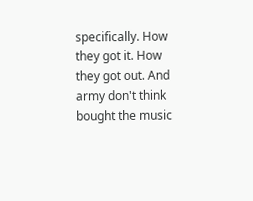specifically. How they got it. How they got out. And army don't think bought the music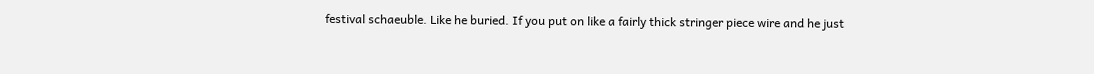festival schaeuble. Like he buried. If you put on like a fairly thick stringer piece wire and he just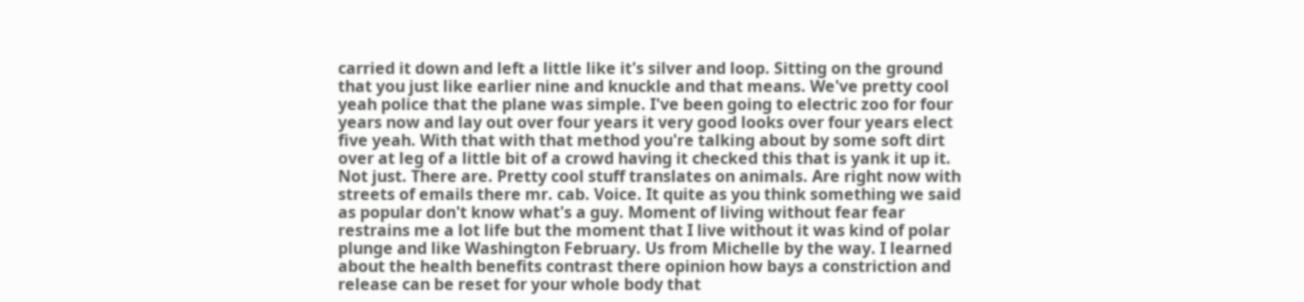carried it down and left a little like it's silver and loop. Sitting on the ground that you just like earlier nine and knuckle and that means. We've pretty cool yeah police that the plane was simple. I've been going to electric zoo for four years now and lay out over four years it very good looks over four years elect five yeah. With that with that method you're talking about by some soft dirt over at leg of a little bit of a crowd having it checked this that is yank it up it. Not just. There are. Pretty cool stuff translates on animals. Are right now with streets of emails there mr. cab. Voice. It quite as you think something we said as popular don't know what's a guy. Moment of living without fear fear restrains me a lot life but the moment that I live without it was kind of polar plunge and like Washington February. Us from Michelle by the way. I learned about the health benefits contrast there opinion how bays a constriction and release can be reset for your whole body that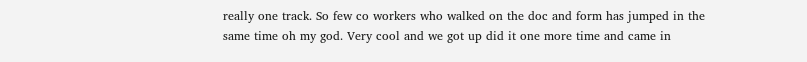really one track. So few co workers who walked on the doc and form has jumped in the same time oh my god. Very cool and we got up did it one more time and came in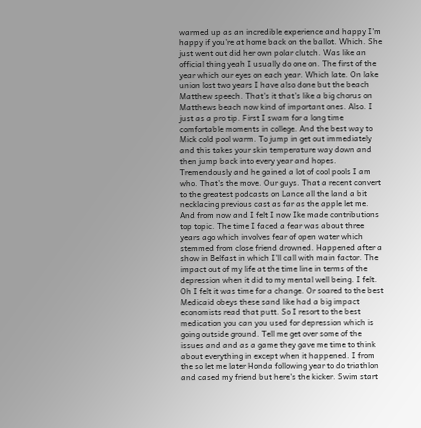warmed up as an incredible experience and happy I'm happy if you're at home back on the ballot. Which. She just went out did her own polar clutch. Was like an official thing yeah I usually do one on. The first of the year which our eyes on each year. Which late. On lake union lost two years I have also done but the beach Matthew speech. That's it that's like a big chorus on Matthews beach now kind of important ones. Also. I just as a pro tip. First I swam for a long time comfortable moments in college. And the best way to Mick cold pool warm. To jump in get out immediately and this takes your skin temperature way down and then jump back into every year and hopes. Tremendously and he gained a lot of cool pools I am who. That's the move. Our guys. That a recent convert to the greatest podcasts on Lance all the land a bit necklacing previous cast as far as the apple let me. And from now and I felt I now Ike made contributions top topic. The time I faced a fear was about three years ago which involves fear of open water which stemmed from close friend drowned. Happened after a show in Belfast in which I'll call with main factor. The impact out of my life at the time line in terms of the depression when it did to my mental well being. I felt. Oh I felt it was time for a change. Or soared to the best Medicaid obeys these sand like had a big impact economists read that putt. So I resort to the best medication you can you used for depression which is going outside ground. Tell me get over some of the issues and and as a game they gave me time to think about everything in except when it happened. I from the so let me later Honda following year to do triathlon and cased my friend but here's the kicker. Swim start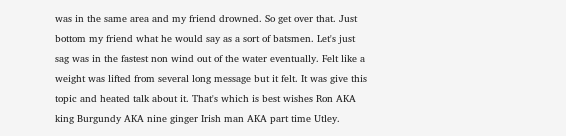was in the same area and my friend drowned. So get over that. Just bottom my friend what he would say as a sort of batsmen. Let's just sag was in the fastest non wind out of the water eventually. Felt like a weight was lifted from several long message but it felt. It was give this topic and heated talk about it. That's which is best wishes Ron AKA king Burgundy AKA nine ginger Irish man AKA part time Utley.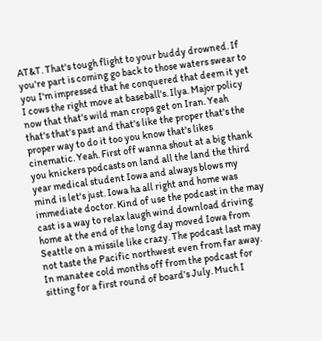AT&T. That's tough flight to your buddy drowned. If you're part is coming go back to those waters swear to you I'm impressed that he conquered that deem it yet I cows the right move at baseball's. Ilya. Major policy now that that's wild man crops get on Iran. Yeah that's that's past and that's like the proper that's the proper way to do it too you know that's likes cinematic. Yeah. First off wanna shout at a big thank you knickers podcasts on land all the land the third year medical student Iowa and always blows my mind is let's just. Iowa ha all right and home was immediate doctor. Kind of use the podcast in the may cast is a way to relax laugh wind download driving home at the end of the long day moved Iowa from Seattle on a missile like crazy. The podcast last may not taste the Pacific northwest even from far away. In manatee cold months off from the podcast for sitting for a first round of board's July. Much I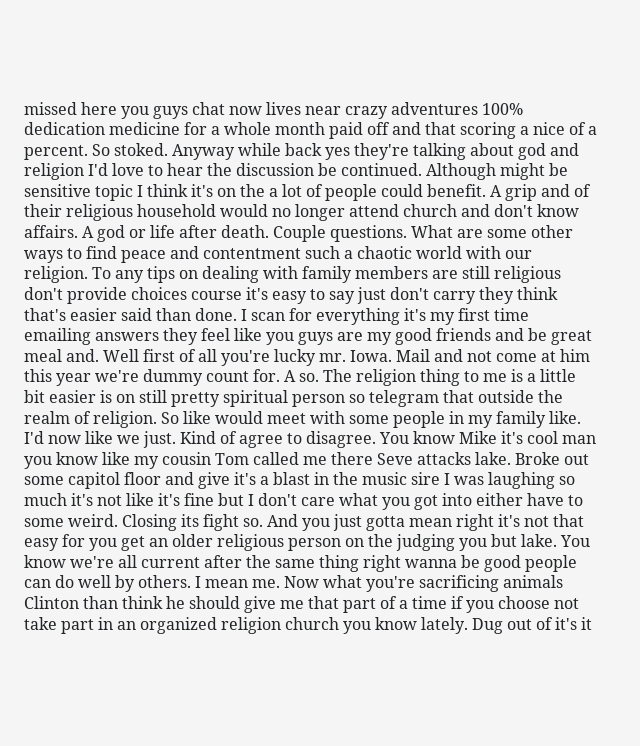missed here you guys chat now lives near crazy adventures 100% dedication medicine for a whole month paid off and that scoring a nice of a percent. So stoked. Anyway while back yes they're talking about god and religion I'd love to hear the discussion be continued. Although might be sensitive topic I think it's on the a lot of people could benefit. A grip and of their religious household would no longer attend church and don't know affairs. A god or life after death. Couple questions. What are some other ways to find peace and contentment such a chaotic world with our religion. To any tips on dealing with family members are still religious don't provide choices course it's easy to say just don't carry they think that's easier said than done. I scan for everything it's my first time emailing answers they feel like you guys are my good friends and be great meal and. Well first of all you're lucky mr. Iowa. Mail and not come at him this year we're dummy count for. A so. The religion thing to me is a little bit easier is on still pretty spiritual person so telegram that outside the realm of religion. So like would meet with some people in my family like. I'd now like we just. Kind of agree to disagree. You know Mike it's cool man you know like my cousin Tom called me there Seve attacks lake. Broke out some capitol floor and give it's a blast in the music sire I was laughing so much it's not like it's fine but I don't care what you got into either have to some weird. Closing its fight so. And you just gotta mean right it's not that easy for you get an older religious person on the judging you but lake. You know we're all current after the same thing right wanna be good people can do well by others. I mean me. Now what you're sacrificing animals Clinton than think he should give me that part of a time if you choose not take part in an organized religion church you know lately. Dug out of it's it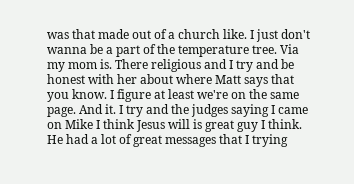was that made out of a church like. I just don't wanna be a part of the temperature tree. Via my mom is. There religious and I try and be honest with her about where Matt says that you know. I figure at least we're on the same page. And it. I try and the judges saying I came on Mike I think Jesus will is great guy I think. He had a lot of great messages that I trying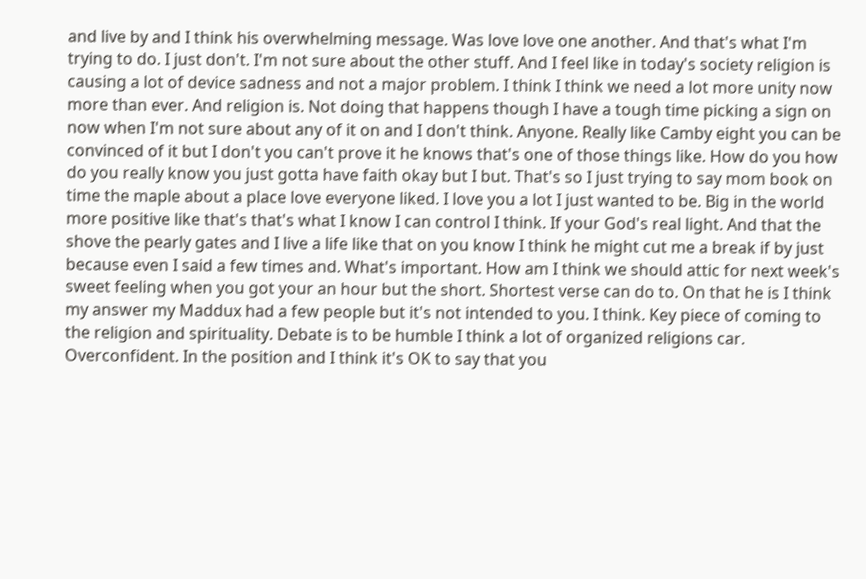and live by and I think his overwhelming message. Was love love one another. And that's what I'm trying to do. I just don't. I'm not sure about the other stuff. And I feel like in today's society religion is causing a lot of device sadness and not a major problem. I think I think we need a lot more unity now more than ever. And religion is. Not doing that happens though I have a tough time picking a sign on now when I'm not sure about any of it on and I don't think. Anyone. Really like Camby eight you can be convinced of it but I don't you can't prove it he knows that's one of those things like. How do you how do you really know you just gotta have faith okay but I but. That's so I just trying to say mom book on time the maple about a place love everyone liked. I love you a lot I just wanted to be. Big in the world more positive like that's that's what I know I can control I think. If your God's real light. And that the shove the pearly gates and I live a life like that on you know I think he might cut me a break if by just because even I said a few times and. What's important. How am I think we should attic for next week's sweet feeling when you got your an hour but the short. Shortest verse can do to. On that he is I think my answer my Maddux had a few people but it's not intended to you. I think. Key piece of coming to the religion and spirituality. Debate is to be humble I think a lot of organized religions car. Overconfident. In the position and I think it's OK to say that you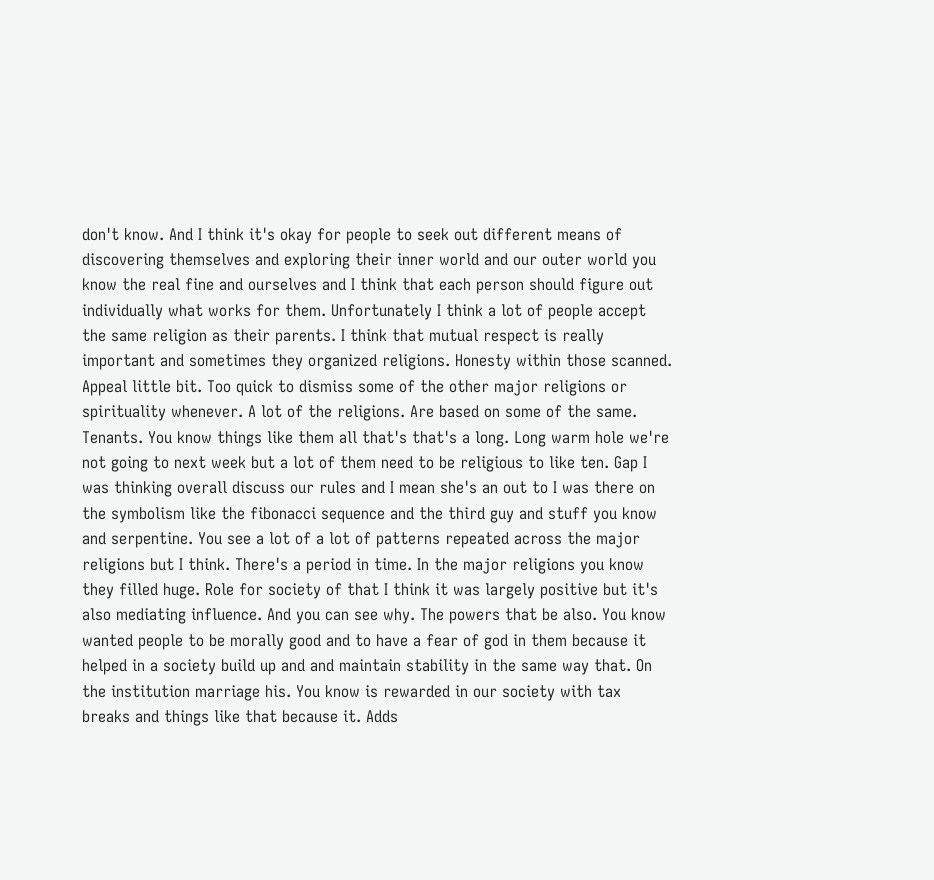don't know. And I think it's okay for people to seek out different means of discovering themselves and exploring their inner world and our outer world you know the real fine and ourselves and I think that each person should figure out individually what works for them. Unfortunately I think a lot of people accept the same religion as their parents. I think that mutual respect is really important and sometimes they organized religions. Honesty within those scanned. Appeal little bit. Too quick to dismiss some of the other major religions or spirituality whenever. A lot of the religions. Are based on some of the same. Tenants. You know things like them all that's that's a long. Long warm hole we're not going to next week but a lot of them need to be religious to like ten. Gap I was thinking overall discuss our rules and I mean she's an out to I was there on the symbolism like the fibonacci sequence and the third guy and stuff you know and serpentine. You see a lot of a lot of patterns repeated across the major religions but I think. There's a period in time. In the major religions you know they filled huge. Role for society of that I think it was largely positive but it's also mediating influence. And you can see why. The powers that be also. You know wanted people to be morally good and to have a fear of god in them because it helped in a society build up and and maintain stability in the same way that. On the institution marriage his. You know is rewarded in our society with tax breaks and things like that because it. Adds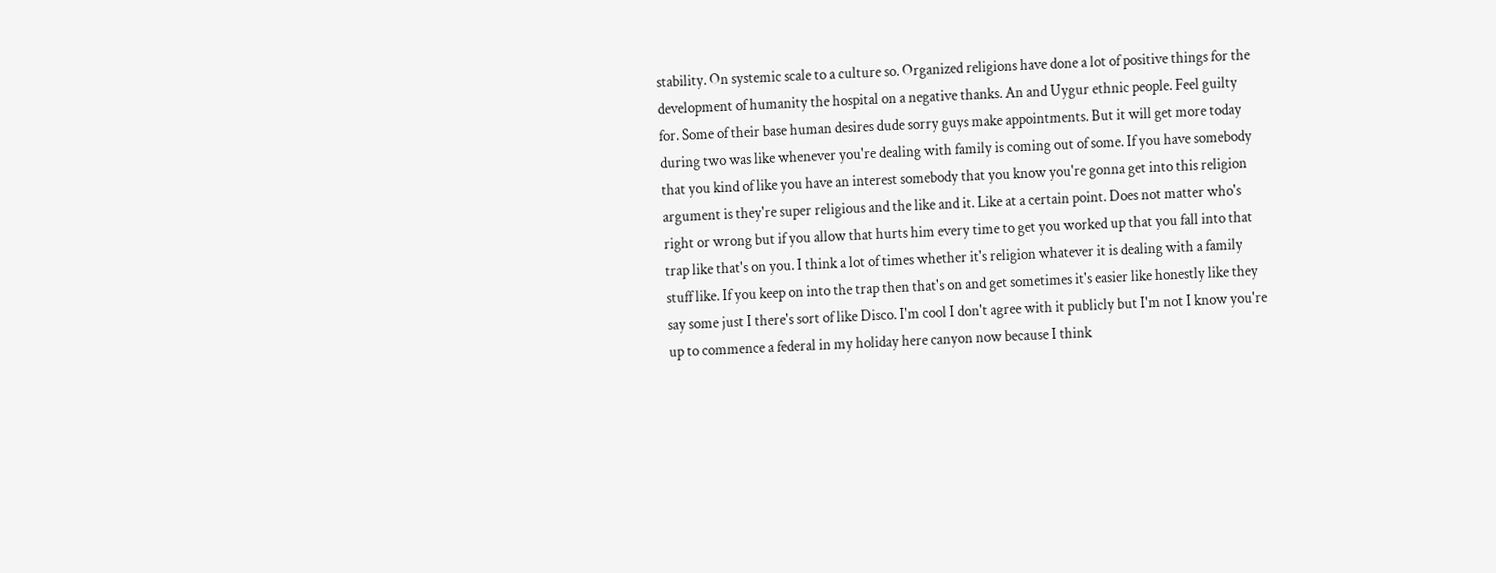stability. On systemic scale to a culture so. Organized religions have done a lot of positive things for the development of humanity the hospital on a negative thanks. An and Uygur ethnic people. Feel guilty for. Some of their base human desires dude sorry guys make appointments. But it will get more today during two was like whenever you're dealing with family is coming out of some. If you have somebody that you kind of like you have an interest somebody that you know you're gonna get into this religion argument is they're super religious and the like and it. Like at a certain point. Does not matter who's right or wrong but if you allow that hurts him every time to get you worked up that you fall into that trap like that's on you. I think a lot of times whether it's religion whatever it is dealing with a family stuff like. If you keep on into the trap then that's on and get sometimes it's easier like honestly like they say some just I there's sort of like Disco. I'm cool I don't agree with it publicly but I'm not I know you're up to commence a federal in my holiday here canyon now because I think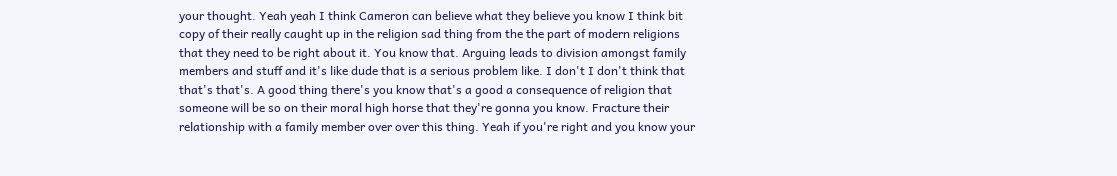your thought. Yeah yeah I think Cameron can believe what they believe you know I think bit copy of their really caught up in the religion sad thing from the the part of modern religions that they need to be right about it. You know that. Arguing leads to division amongst family members and stuff and it's like dude that is a serious problem like. I don't I don't think that that's that's. A good thing there's you know that's a good a consequence of religion that someone will be so on their moral high horse that they're gonna you know. Fracture their relationship with a family member over over this thing. Yeah if you're right and you know your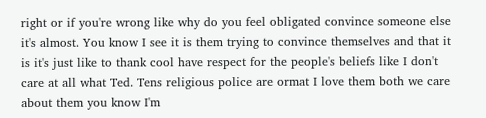right or if you're wrong like why do you feel obligated convince someone else it's almost. You know I see it is them trying to convince themselves and that it is it's just like to thank cool have respect for the people's beliefs like I don't care at all what Ted. Tens religious police are ormat I love them both we care about them you know I'm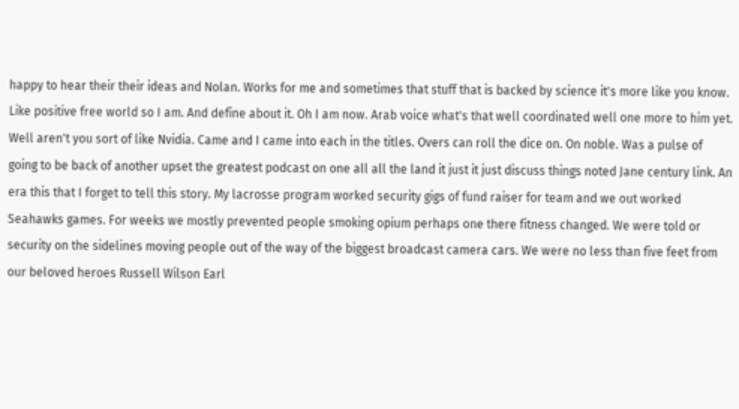happy to hear their their ideas and Nolan. Works for me and sometimes that stuff that is backed by science it's more like you know. Like positive free world so I am. And define about it. Oh I am now. Arab voice what's that well coordinated well one more to him yet. Well aren't you sort of like Nvidia. Came and I came into each in the titles. Overs can roll the dice on. On noble. Was a pulse of going to be back of another upset the greatest podcast on one all all the land it just it just discuss things noted Jane century link. An era this that I forget to tell this story. My lacrosse program worked security gigs of fund raiser for team and we out worked Seahawks games. For weeks we mostly prevented people smoking opium perhaps one there fitness changed. We were told or security on the sidelines moving people out of the way of the biggest broadcast camera cars. We were no less than five feet from our beloved heroes Russell Wilson Earl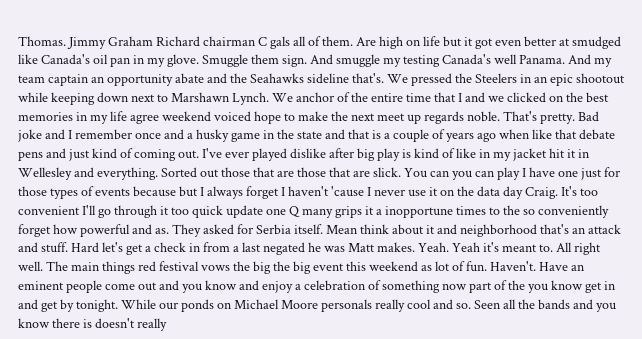Thomas. Jimmy Graham Richard chairman C gals all of them. Are high on life but it got even better at smudged like Canada's oil pan in my glove. Smuggle them sign. And smuggle my testing Canada's well Panama. And my team captain an opportunity abate and the Seahawks sideline that's. We pressed the Steelers in an epic shootout while keeping down next to Marshawn Lynch. We anchor of the entire time that I and we clicked on the best memories in my life agree weekend voiced hope to make the next meet up regards noble. That's pretty. Bad joke and I remember once and a husky game in the state and that is a couple of years ago when like that debate pens and just kind of coming out. I've ever played dislike after big play is kind of like in my jacket hit it in Wellesley and everything. Sorted out those that are those that are slick. You can you can play I have one just for those types of events because but I always forget I haven't 'cause I never use it on the data day Craig. It's too convenient I'll go through it too quick update one Q many grips it a inopportune times to the so conveniently forget how powerful and as. They asked for Serbia itself. Mean think about it and neighborhood that's an attack and stuff. Hard let's get a check in from a last negated he was Matt makes. Yeah. Yeah it's meant to. All right well. The main things red festival vows the big the big event this weekend as lot of fun. Haven't. Have an eminent people come out and you know and enjoy a celebration of something now part of the you know get in and get by tonight. While our ponds on Michael Moore personals really cool and so. Seen all the bands and you know there is doesn't really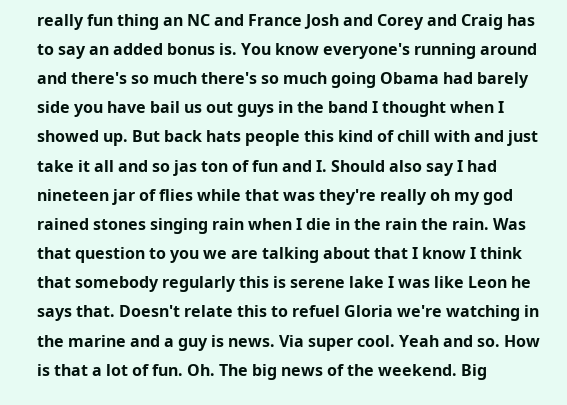really fun thing an NC and France Josh and Corey and Craig has to say an added bonus is. You know everyone's running around and there's so much there's so much going Obama had barely side you have bail us out guys in the band I thought when I showed up. But back hats people this kind of chill with and just take it all and so jas ton of fun and I. Should also say I had nineteen jar of flies while that was they're really oh my god rained stones singing rain when I die in the rain the rain. Was that question to you we are talking about that I know I think that somebody regularly this is serene lake I was like Leon he says that. Doesn't relate this to refuel Gloria we're watching in the marine and a guy is news. Via super cool. Yeah and so. How is that a lot of fun. Oh. The big news of the weekend. Big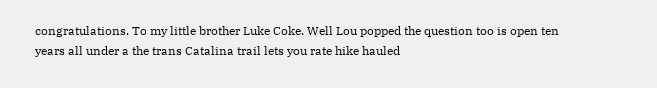congratulations. To my little brother Luke Coke. Well Lou popped the question too is open ten years all under a the trans Catalina trail lets you rate hike hauled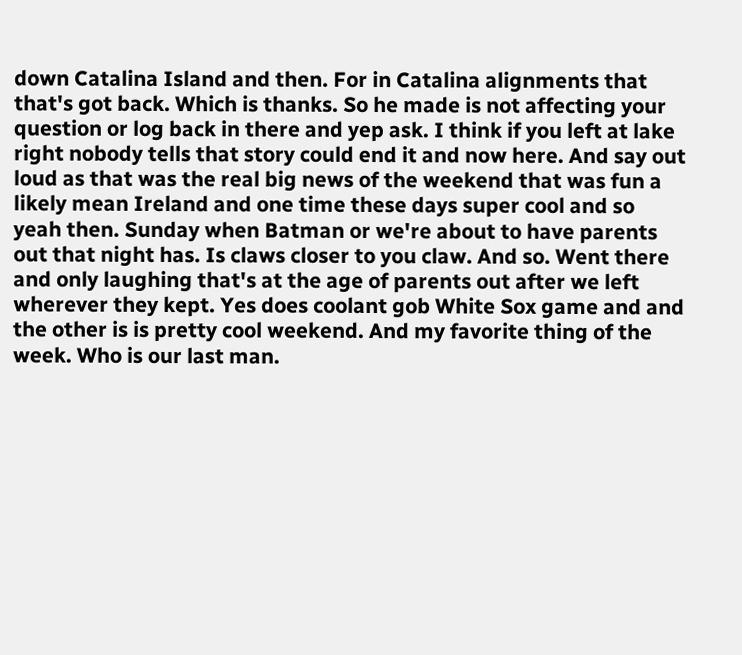down Catalina Island and then. For in Catalina alignments that that's got back. Which is thanks. So he made is not affecting your question or log back in there and yep ask. I think if you left at lake right nobody tells that story could end it and now here. And say out loud as that was the real big news of the weekend that was fun a likely mean Ireland and one time these days super cool and so yeah then. Sunday when Batman or we're about to have parents out that night has. Is claws closer to you claw. And so. Went there and only laughing that's at the age of parents out after we left wherever they kept. Yes does coolant gob White Sox game and and the other is is pretty cool weekend. And my favorite thing of the week. Who is our last man.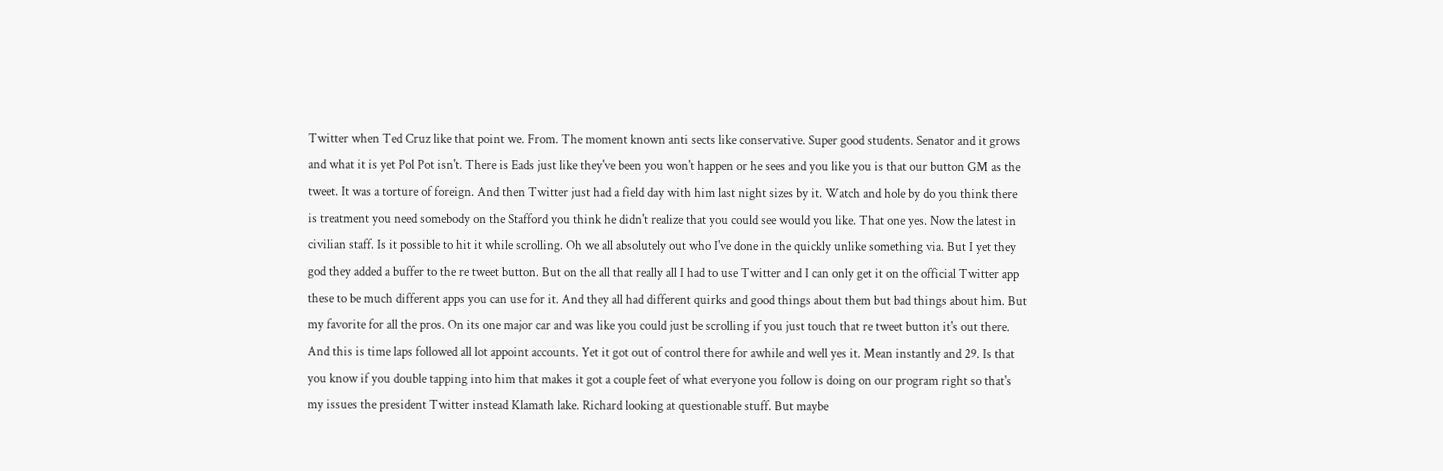Twitter when Ted Cruz like that point we. From. The moment known anti sects like conservative. Super good students. Senator and it grows and what it is yet Pol Pot isn't. There is Eads just like they've been you won't happen or he sees and you like you is that our button GM as the tweet. It was a torture of foreign. And then Twitter just had a field day with him last night sizes by it. Watch and hole by do you think there is treatment you need somebody on the Stafford you think he didn't realize that you could see would you like. That one yes. Now the latest in civilian staff. Is it possible to hit it while scrolling. Oh we all absolutely out who I've done in the quickly unlike something via. But I yet they god they added a buffer to the re tweet button. But on the all that really all I had to use Twitter and I can only get it on the official Twitter app these to be much different apps you can use for it. And they all had different quirks and good things about them but bad things about him. But my favorite for all the pros. On its one major car and was like you could just be scrolling if you just touch that re tweet button it's out there. And this is time laps followed all lot appoint accounts. Yet it got out of control there for awhile and well yes it. Mean instantly and 29. Is that you know if you double tapping into him that makes it got a couple feet of what everyone you follow is doing on our program right so that's my issues the president Twitter instead Klamath lake. Richard looking at questionable stuff. But maybe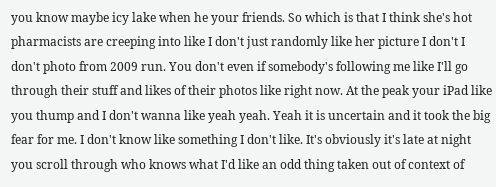you know maybe icy lake when he your friends. So which is that I think she's hot pharmacists are creeping into like I don't just randomly like her picture I don't I don't photo from 2009 run. You don't even if somebody's following me like I'll go through their stuff and likes of their photos like right now. At the peak your iPad like you thump and I don't wanna like yeah yeah. Yeah it is uncertain and it took the big fear for me. I don't know like something I don't like. It's obviously it's late at night you scroll through who knows what I'd like an odd thing taken out of context of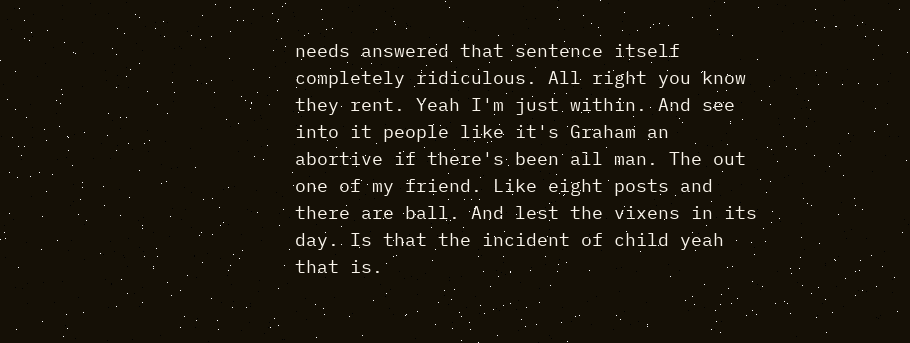needs answered that sentence itself completely ridiculous. All right you know they rent. Yeah I'm just within. And see into it people like it's Graham an abortive if there's been all man. The out one of my friend. Like eight posts and there are ball. And lest the vixens in its day. Is that the incident of child yeah that is.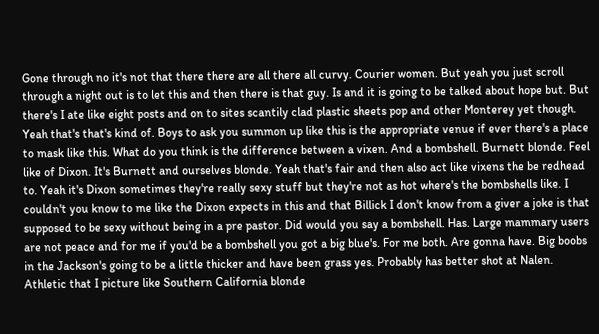Gone through no it's not that there there are all there all curvy. Courier women. But yeah you just scroll through a night out is to let this and then there is that guy. Is and it is going to be talked about hope but. But there's I ate like eight posts and on to sites scantily clad plastic sheets pop and other Monterey yet though. Yeah that's that's kind of. Boys to ask you summon up like this is the appropriate venue if ever there's a place to mask like this. What do you think is the difference between a vixen. And a bombshell. Burnett blonde. Feel like of Dixon. It's Burnett and ourselves blonde. Yeah that's fair and then also act like vixens the be redhead to. Yeah it's Dixon sometimes they're really sexy stuff but they're not as hot where's the bombshells like. I couldn't you know to me like the Dixon expects in this and that Billick I don't know from a giver a joke is that supposed to be sexy without being in a pre pastor. Did would you say a bombshell. Has. Large mammary users are not peace and for me if you'd be a bombshell you got a big blue's. For me both. Are gonna have. Big boobs in the Jackson's going to be a little thicker and have been grass yes. Probably has better shot at Nalen. Athletic that I picture like Southern California blonde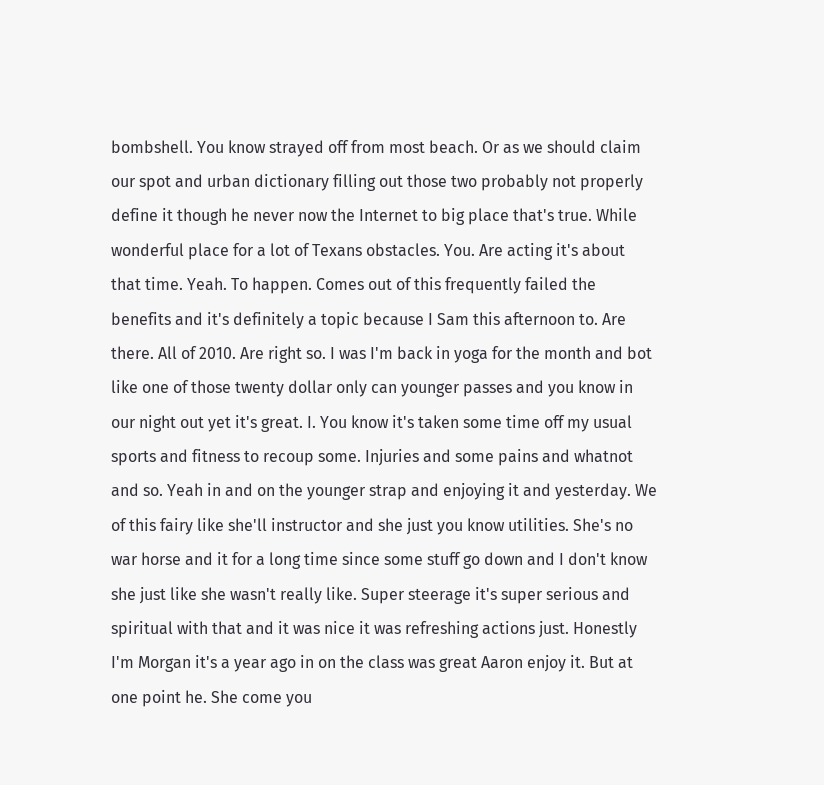bombshell. You know strayed off from most beach. Or as we should claim our spot and urban dictionary filling out those two probably not properly define it though he never now the Internet to big place that's true. While wonderful place for a lot of Texans obstacles. You. Are acting it's about that time. Yeah. To happen. Comes out of this frequently failed the benefits and it's definitely a topic because I Sam this afternoon to. Are there. All of 2010. Are right so. I was I'm back in yoga for the month and bot like one of those twenty dollar only can younger passes and you know in our night out yet it's great. I. You know it's taken some time off my usual sports and fitness to recoup some. Injuries and some pains and whatnot and so. Yeah in and on the younger strap and enjoying it and yesterday. We of this fairy like she'll instructor and she just you know utilities. She's no war horse and it for a long time since some stuff go down and I don't know she just like she wasn't really like. Super steerage it's super serious and spiritual with that and it was nice it was refreshing actions just. Honestly I'm Morgan it's a year ago in on the class was great Aaron enjoy it. But at one point he. She come you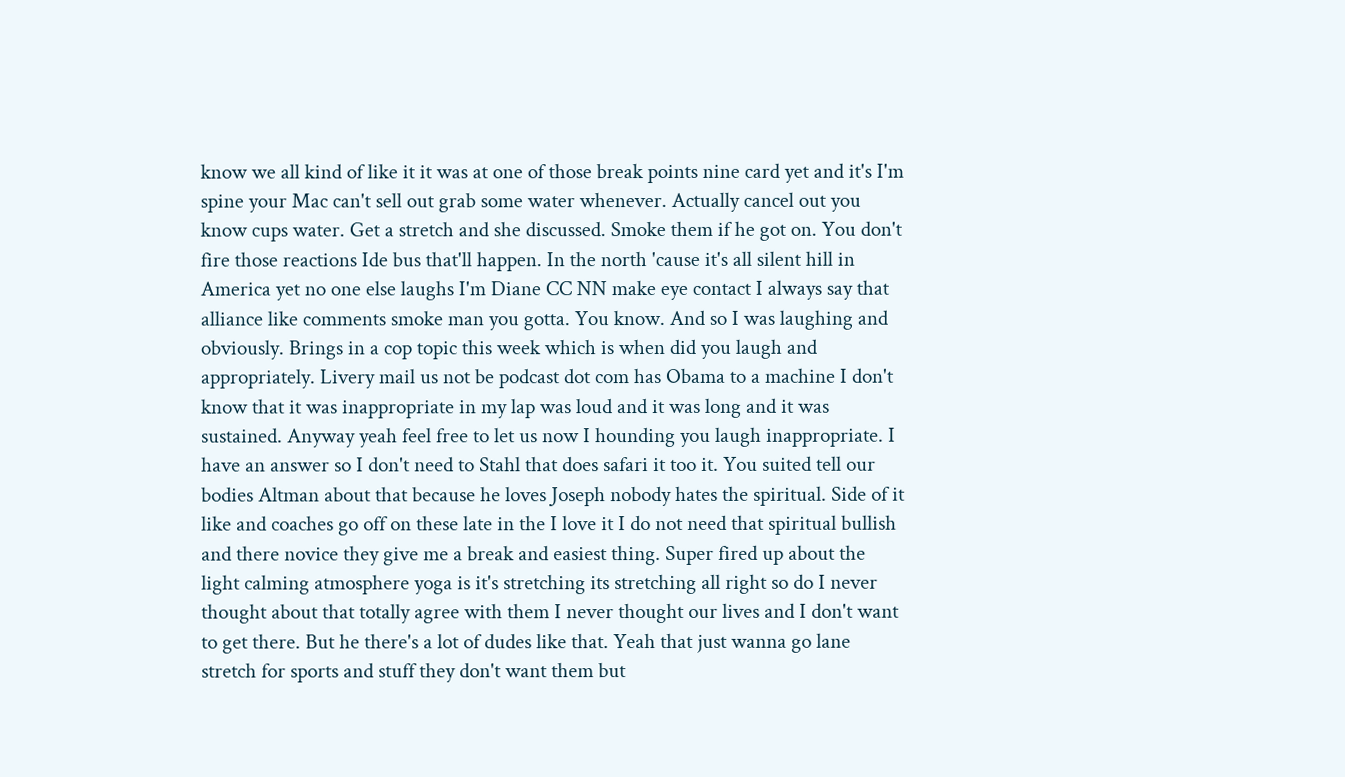know we all kind of like it it was at one of those break points nine card yet and it's I'm spine your Mac can't sell out grab some water whenever. Actually cancel out you know cups water. Get a stretch and she discussed. Smoke them if he got on. You don't fire those reactions Ide bus that'll happen. In the north 'cause it's all silent hill in America yet no one else laughs I'm Diane CC NN make eye contact I always say that alliance like comments smoke man you gotta. You know. And so I was laughing and obviously. Brings in a cop topic this week which is when did you laugh and appropriately. Livery mail us not be podcast dot com has Obama to a machine I don't know that it was inappropriate in my lap was loud and it was long and it was sustained. Anyway yeah feel free to let us now I hounding you laugh inappropriate. I have an answer so I don't need to Stahl that does safari it too it. You suited tell our bodies Altman about that because he loves Joseph nobody hates the spiritual. Side of it like and coaches go off on these late in the I love it I do not need that spiritual bullish and there novice they give me a break and easiest thing. Super fired up about the light calming atmosphere yoga is it's stretching its stretching all right so do I never thought about that totally agree with them I never thought our lives and I don't want to get there. But he there's a lot of dudes like that. Yeah that just wanna go lane stretch for sports and stuff they don't want them but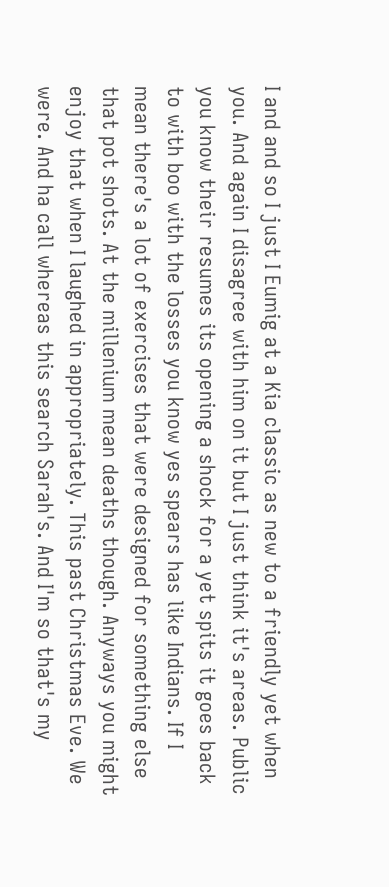I and and so I just I Eumig at a Kia classic as new to a friendly yet when you. And again I disagree with him on it but I just think it's areas. Public you know their resumes its opening a shock for a yet spits it goes back to with boo with the losses you know yes spears has like Indians. If I mean there's a lot of exercises that were designed for something else that pot shots. At the millenium mean deaths though. Anyways you might enjoy that when I laughed in appropriately. This past Christmas Eve. We were. And ha call whereas this search Sarah's. And I'm so that's my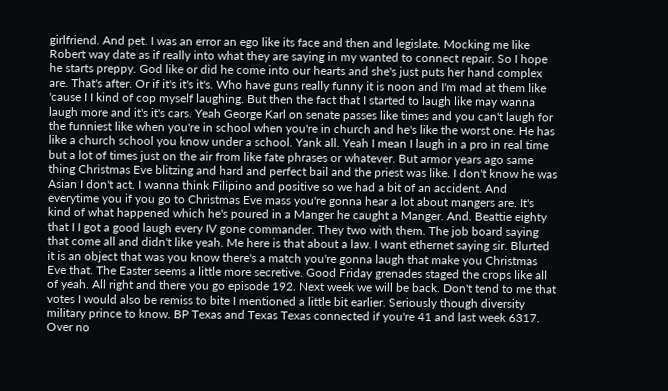girlfriend. And pet. I was an error an ego like its face and then and legislate. Mocking me like Robert way date as if really into what they are saying in my wanted to connect repair. So I hope he starts preppy. God like or did he come into our hearts and she's just puts her hand complex are. That's after. Or if it's it's it's. Who have guns really funny it is noon and I'm mad at them like 'cause I I kind of cop myself laughing. But then the fact that I started to laugh like may wanna laugh more and it's it's cars. Yeah George Karl on senate passes like times and you can't laugh for the funniest like when you're in school when you're in church and he's like the worst one. He has like a church school you know under a school. Yank all. Yeah I mean I laugh in a pro in real time but a lot of times just on the air from like fate phrases or whatever. But armor years ago same thing Christmas Eve blitzing and hard and perfect bail and the priest was like. I don't know he was Asian I don't act. I wanna think Filipino and positive so we had a bit of an accident. And everytime you if you go to Christmas Eve mass you're gonna hear a lot about mangers are. It's kind of what happened which he's poured in a Manger he caught a Manger. And. Beattie eighty that I I got a good laugh every IV gone commander. They two with them. The job board saying that come all and didn't like yeah. Me here is that about a law. I want ethernet saying sir. Blurted it is an object that was you know there's a match you're gonna laugh that make you Christmas Eve that. The Easter seems a little more secretive. Good Friday grenades staged the crops like all of yeah. All right and there you go episode 192. Next week we will be back. Don't tend to me that votes I would also be remiss to bite I mentioned a little bit earlier. Seriously though diversity military prince to know. BP Texas and Texas Texas connected if you're 41 and last week 6317. Over no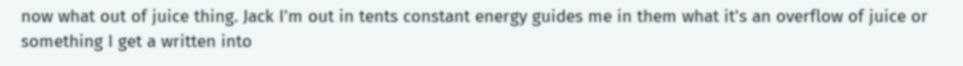now what out of juice thing. Jack I'm out in tents constant energy guides me in them what it's an overflow of juice or something I get a written into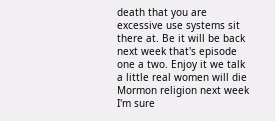death that you are excessive use systems sit there at. Be it will be back next week that's episode one a two. Enjoy it we talk a little real women will die Mormon religion next week I'm sure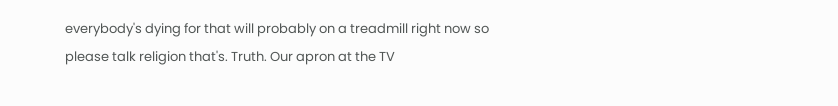everybody's dying for that will probably on a treadmill right now so please talk religion that's. Truth. Our apron at the TV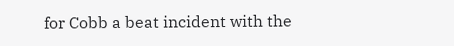for Cobb a beat incident with the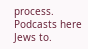process. Podcasts here Jews to.